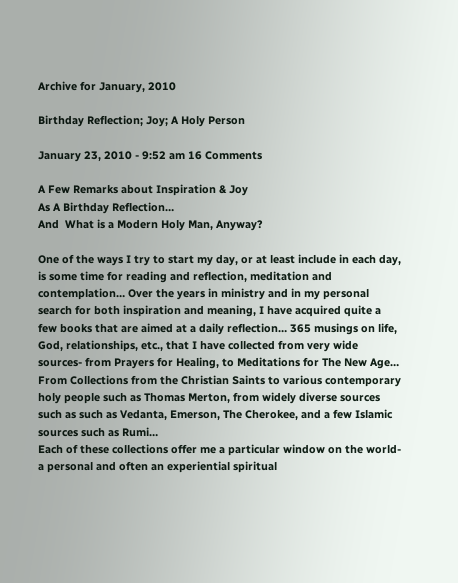Archive for January, 2010

Birthday Reflection; Joy; A Holy Person

January 23, 2010 - 9:52 am 16 Comments

A Few Remarks about Inspiration & Joy
As A Birthday Reflection…
And  What is a Modern Holy Man, Anyway?

One of the ways I try to start my day, or at least include in each day, is some time for reading and reflection, meditation and contemplation… Over the years in ministry and in my personal search for both inspiration and meaning, I have acquired quite a few books that are aimed at a daily reflection… 365 musings on life, God, relationships, etc., that I have collected from very wide sources- from Prayers for Healing, to Meditations for The New Age… From Collections from the Christian Saints to various contemporary holy people such as Thomas Merton, from widely diverse sources such as such as Vedanta, Emerson, The Cherokee, and a few Islamic sources such as Rumi…
Each of these collections offer me a particular window on the world-  a personal and often an experiential spiritual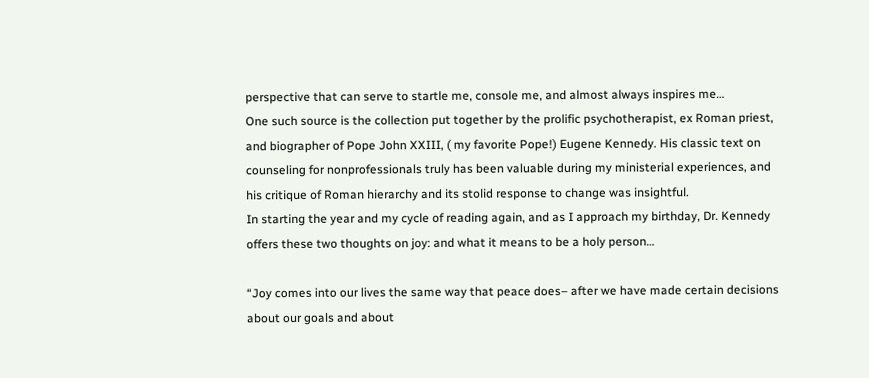perspective that can serve to startle me, console me, and almost always inspires me…
One such source is the collection put together by the prolific psychotherapist, ex Roman priest, and biographer of Pope John XXIII, ( my favorite Pope!) Eugene Kennedy. His classic text on counseling for nonprofessionals truly has been valuable during my ministerial experiences, and his critique of Roman hierarchy and its stolid response to change was insightful.
In starting the year and my cycle of reading again, and as I approach my birthday, Dr. Kennedy offers these two thoughts on joy: and what it means to be a holy person…

“Joy comes into our lives the same way that peace does– after we have made certain decisions about our goals and about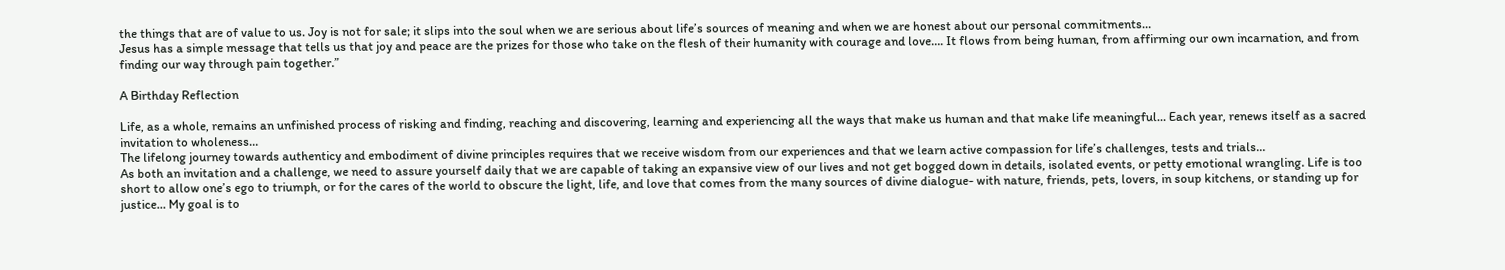the things that are of value to us. Joy is not for sale; it slips into the soul when we are serious about life’s sources of meaning and when we are honest about our personal commitments…
Jesus has a simple message that tells us that joy and peace are the prizes for those who take on the flesh of their humanity with courage and love…. It flows from being human, from affirming our own incarnation, and from finding our way through pain together.”

A Birthday Reflection

Life, as a whole, remains an unfinished process of risking and finding, reaching and discovering, learning and experiencing all the ways that make us human and that make life meaningful… Each year, renews itself as a sacred invitation to wholeness…
The lifelong journey towards authenticy and embodiment of divine principles requires that we receive wisdom from our experiences and that we learn active compassion for life’s challenges, tests and trials…
As both an invitation and a challenge, we need to assure yourself daily that we are capable of taking an expansive view of our lives and not get bogged down in details, isolated events, or petty emotional wrangling. Life is too short to allow one’s ego to triumph, or for the cares of the world to obscure the light, life, and love that comes from the many sources of divine dialogue- with nature, friends, pets, lovers, in soup kitchens, or standing up for justice… My goal is to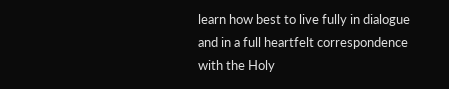learn how best to live fully in dialogue and in a full heartfelt correspondence with the Holy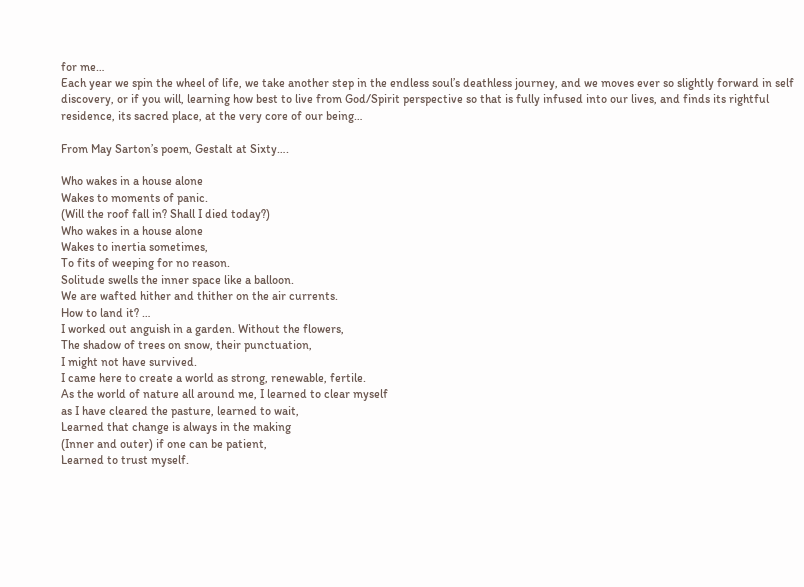for me…
Each year we spin the wheel of life, we take another step in the endless soul’s deathless journey, and we moves ever so slightly forward in self discovery, or if you will, learning how best to live from God/Spirit perspective so that is fully infused into our lives, and finds its rightful residence, its sacred place, at the very core of our being…

From May Sarton’s poem, Gestalt at Sixty….

Who wakes in a house alone
Wakes to moments of panic.
(Will the roof fall in? Shall I died today?)
Who wakes in a house alone
Wakes to inertia sometimes,
To fits of weeping for no reason.
Solitude swells the inner space like a balloon.
We are wafted hither and thither on the air currents.
How to land it? …
I worked out anguish in a garden. Without the flowers,
The shadow of trees on snow, their punctuation,
I might not have survived.
I came here to create a world as strong, renewable, fertile.
As the world of nature all around me, I learned to clear myself
as I have cleared the pasture, learned to wait,
Learned that change is always in the making
(Inner and outer) if one can be patient,
Learned to trust myself.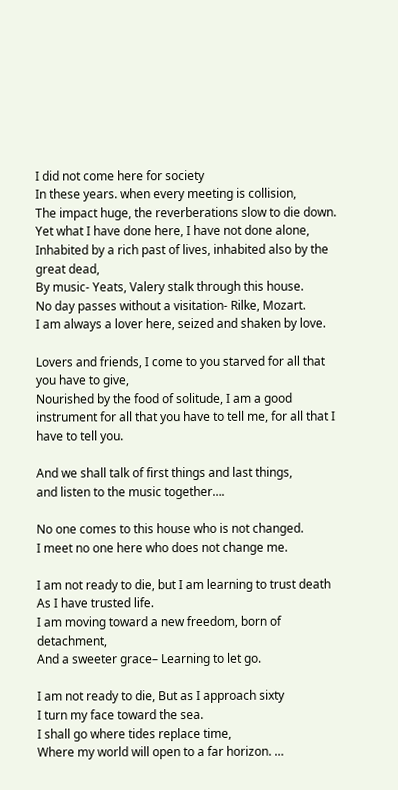I did not come here for society
In these years. when every meeting is collision,
The impact huge, the reverberations slow to die down.
Yet what I have done here, I have not done alone,
Inhabited by a rich past of lives, inhabited also by the great dead,
By music- Yeats, Valery stalk through this house.
No day passes without a visitation- Rilke, Mozart.
I am always a lover here, seized and shaken by love.

Lovers and friends, I come to you starved for all that you have to give,
Nourished by the food of solitude, I am a good instrument for all that you have to tell me, for all that I have to tell you.

And we shall talk of first things and last things,
and listen to the music together….

No one comes to this house who is not changed.
I meet no one here who does not change me.

I am not ready to die, but I am learning to trust death
As I have trusted life.
I am moving toward a new freedom, born of detachment,
And a sweeter grace– Learning to let go.

I am not ready to die, But as I approach sixty
I turn my face toward the sea.
I shall go where tides replace time,
Where my world will open to a far horizon. …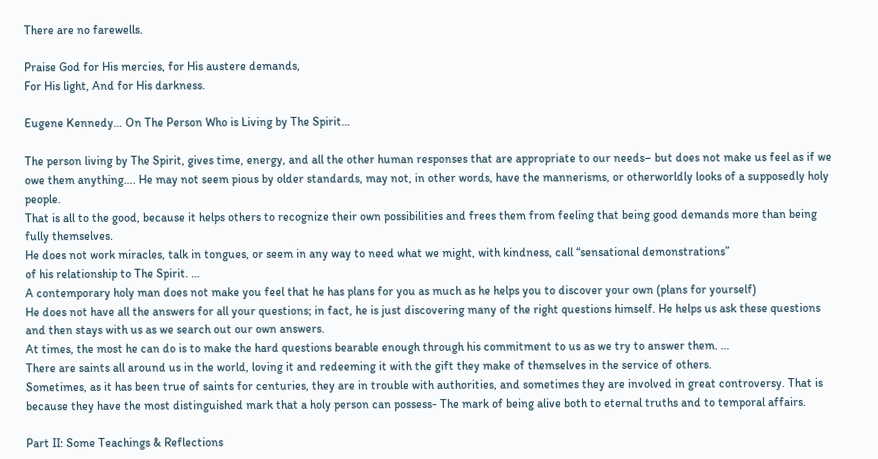There are no farewells.

Praise God for His mercies, for His austere demands,
For His light, And for His darkness.

Eugene Kennedy… On The Person Who is Living by The Spirit…

The person living by The Spirit, gives time, energy, and all the other human responses that are appropriate to our needs– but does not make us feel as if we owe them anything…. He may not seem pious by older standards, may not, in other words, have the mannerisms, or otherworldly looks of a supposedly holy people.
That is all to the good, because it helps others to recognize their own possibilities and frees them from feeling that being good demands more than being fully themselves.
He does not work miracles, talk in tongues, or seem in any way to need what we might, with kindness, call “sensational demonstrations”
of his relationship to The Spirit. …
A contemporary holy man does not make you feel that he has plans for you as much as he helps you to discover your own (plans for yourself)
He does not have all the answers for all your questions; in fact, he is just discovering many of the right questions himself. He helps us ask these questions and then stays with us as we search out our own answers.
At times, the most he can do is to make the hard questions bearable enough through his commitment to us as we try to answer them. …
There are saints all around us in the world, loving it and redeeming it with the gift they make of themselves in the service of others.
Sometimes, as it has been true of saints for centuries, they are in trouble with authorities, and sometimes they are involved in great controversy. That is because they have the most distinguished mark that a holy person can possess- The mark of being alive both to eternal truths and to temporal affairs.

Part II: Some Teachings & Reflections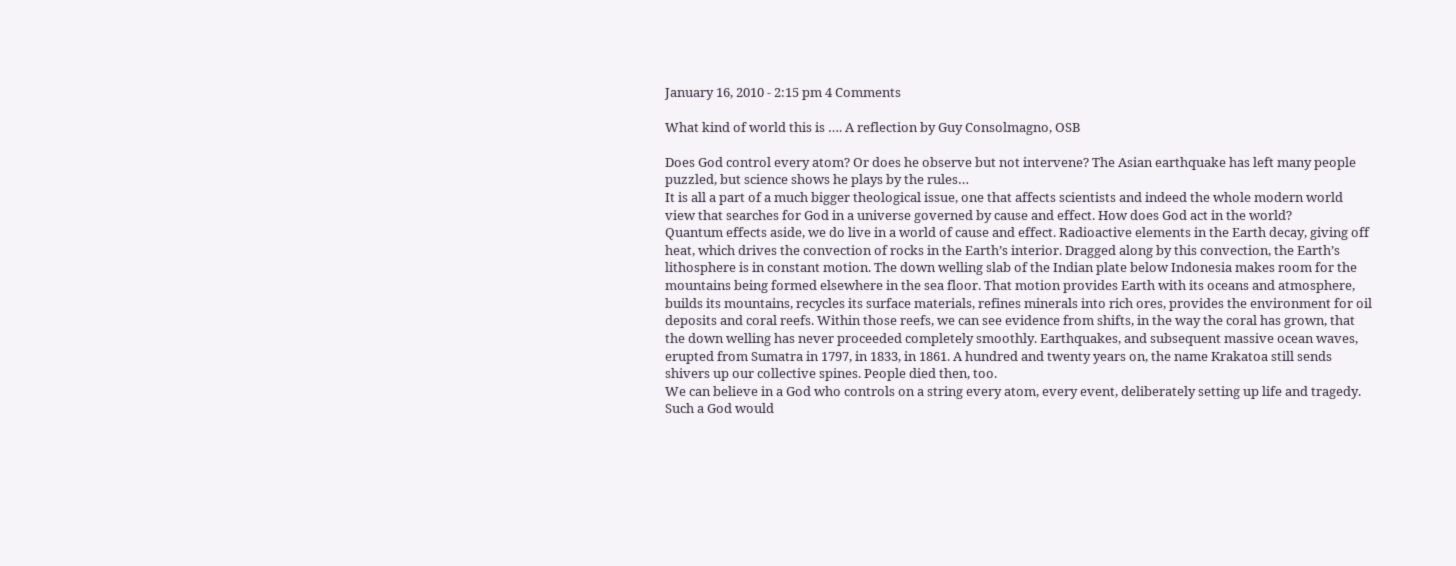January 16, 2010 - 2:15 pm 4 Comments

What kind of world this is …. A reflection by Guy Consolmagno, OSB

Does God control every atom? Or does he observe but not intervene? The Asian earthquake has left many people puzzled, but science shows he plays by the rules…
It is all a part of a much bigger theological issue, one that affects scientists and indeed the whole modern world view that searches for God in a universe governed by cause and effect. How does God act in the world?
Quantum effects aside, we do live in a world of cause and effect. Radioactive elements in the Earth decay, giving off heat, which drives the convection of rocks in the Earth’s interior. Dragged along by this convection, the Earth’s lithosphere is in constant motion. The down welling slab of the Indian plate below Indonesia makes room for the mountains being formed elsewhere in the sea floor. That motion provides Earth with its oceans and atmosphere, builds its mountains, recycles its surface materials, refines minerals into rich ores, provides the environment for oil deposits and coral reefs. Within those reefs, we can see evidence from shifts, in the way the coral has grown, that the down welling has never proceeded completely smoothly. Earthquakes, and subsequent massive ocean waves, erupted from Sumatra in 1797, in 1833, in 1861. A hundred and twenty years on, the name Krakatoa still sends shivers up our collective spines. People died then, too.
We can believe in a God who controls on a string every atom, every event, deliberately setting up life and tragedy. Such a God would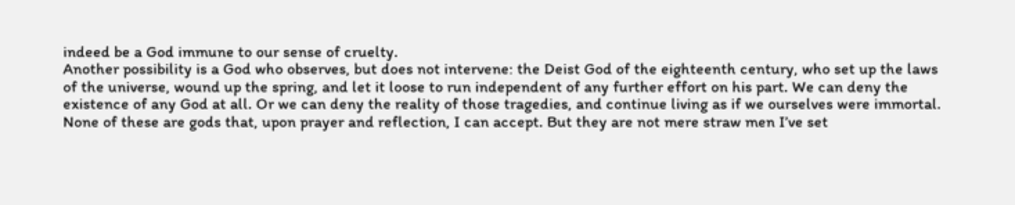indeed be a God immune to our sense of cruelty.
Another possibility is a God who observes, but does not intervene: the Deist God of the eighteenth century, who set up the laws of the universe, wound up the spring, and let it loose to run independent of any further effort on his part. We can deny the existence of any God at all. Or we can deny the reality of those tragedies, and continue living as if we ourselves were immortal.
None of these are gods that, upon prayer and reflection, I can accept. But they are not mere straw men I’ve set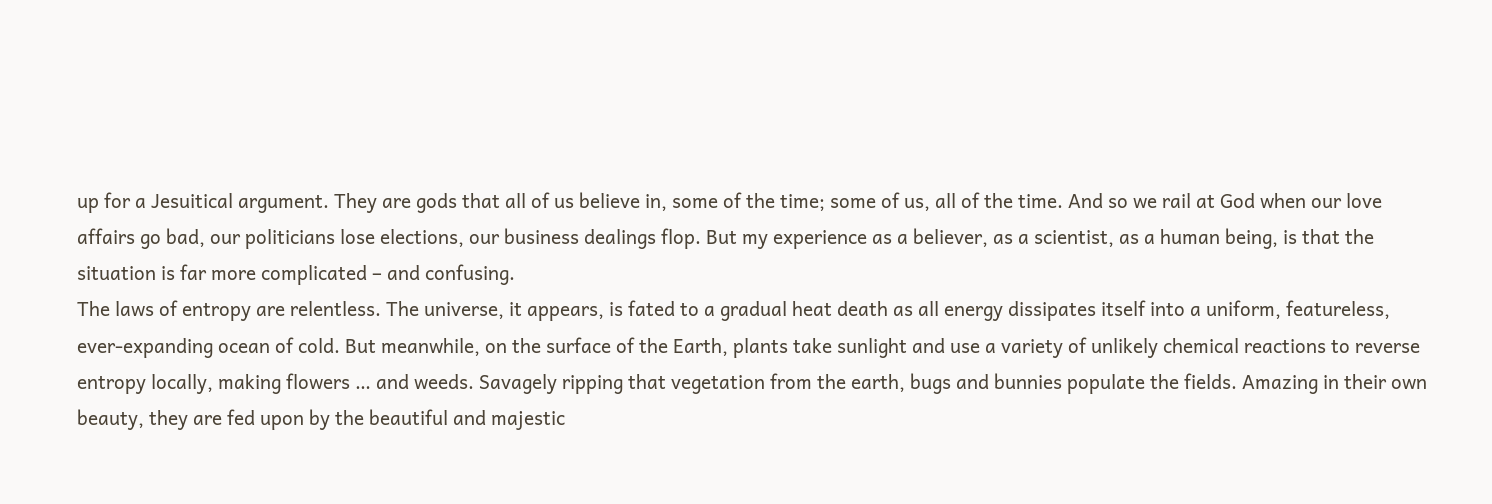up for a Jesuitical argument. They are gods that all of us believe in, some of the time; some of us, all of the time. And so we rail at God when our love affairs go bad, our politicians lose elections, our business dealings flop. But my experience as a believer, as a scientist, as a human being, is that the situation is far more complicated – and confusing.
The laws of entropy are relentless. The universe, it appears, is fated to a gradual heat death as all energy dissipates itself into a uniform, featureless, ever-expanding ocean of cold. But meanwhile, on the surface of the Earth, plants take sunlight and use a variety of unlikely chemical reactions to reverse entropy locally, making flowers … and weeds. Savagely ripping that vegetation from the earth, bugs and bunnies populate the fields. Amazing in their own beauty, they are fed upon by the beautiful and majestic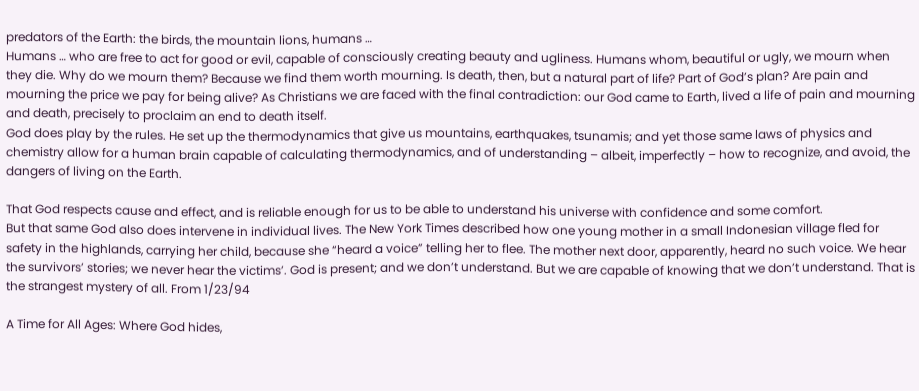predators of the Earth: the birds, the mountain lions, humans …
Humans … who are free to act for good or evil, capable of consciously creating beauty and ugliness. Humans whom, beautiful or ugly, we mourn when they die. Why do we mourn them? Because we find them worth mourning. Is death, then, but a natural part of life? Part of God’s plan? Are pain and mourning the price we pay for being alive? As Christians we are faced with the final contradiction: our God came to Earth, lived a life of pain and mourning and death, precisely to proclaim an end to death itself.
God does play by the rules. He set up the thermodynamics that give us mountains, earthquakes, tsunamis; and yet those same laws of physics and chemistry allow for a human brain capable of calculating thermodynamics, and of understanding – albeit, imperfectly – how to recognize, and avoid, the dangers of living on the Earth.

That God respects cause and effect, and is reliable enough for us to be able to understand his universe with confidence and some comfort.
But that same God also does intervene in individual lives. The New York Times described how one young mother in a small Indonesian village fled for safety in the highlands, carrying her child, because she “heard a voice” telling her to flee. The mother next door, apparently, heard no such voice. We hear the survivors’ stories; we never hear the victims’. God is present; and we don’t understand. But we are capable of knowing that we don’t understand. That is the strangest mystery of all. From 1/23/94

A Time for All Ages: Where God hides,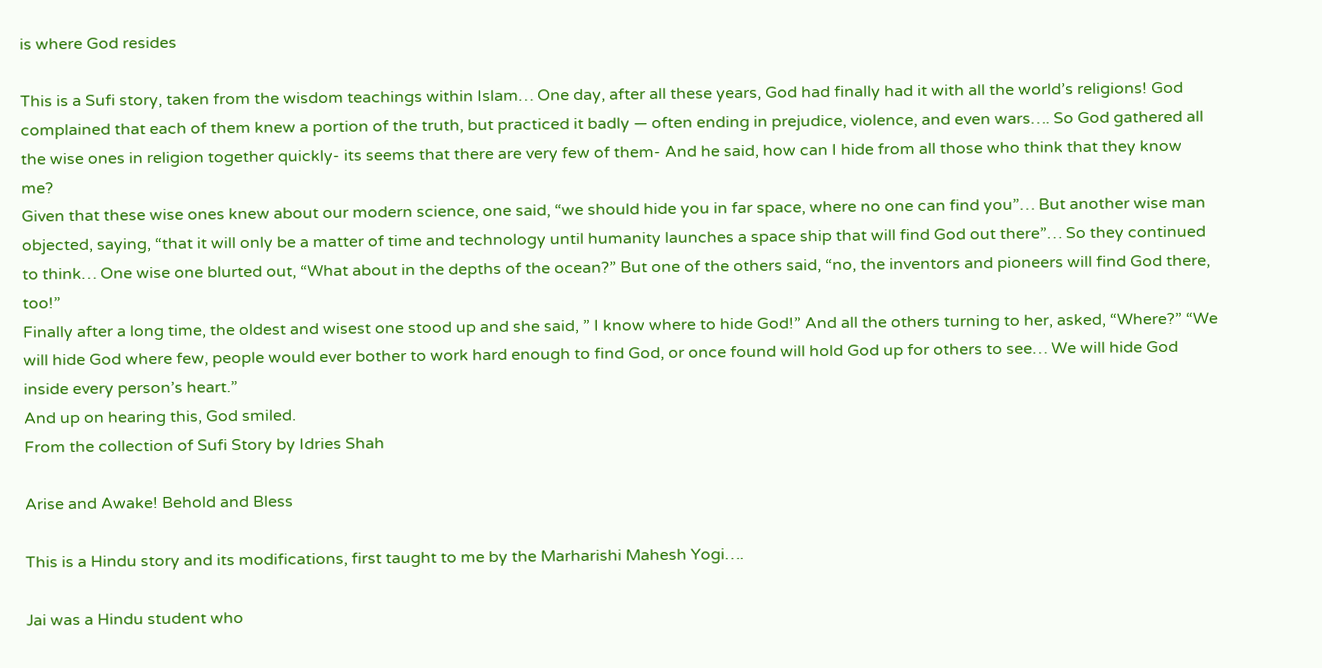is where God resides

This is a Sufi story, taken from the wisdom teachings within Islam… One day, after all these years, God had finally had it with all the world’s religions! God complained that each of them knew a portion of the truth, but practiced it badly — often ending in prejudice, violence, and even wars…. So God gathered all the wise ones in religion together quickly- its seems that there are very few of them- And he said, how can I hide from all those who think that they know me?
Given that these wise ones knew about our modern science, one said, “we should hide you in far space, where no one can find you”… But another wise man objected, saying, “that it will only be a matter of time and technology until humanity launches a space ship that will find God out there”… So they continued to think… One wise one blurted out, “What about in the depths of the ocean?” But one of the others said, “no, the inventors and pioneers will find God there, too!”
Finally after a long time, the oldest and wisest one stood up and she said, ” I know where to hide God!” And all the others turning to her, asked, “Where?” “We will hide God where few, people would ever bother to work hard enough to find God, or once found will hold God up for others to see… We will hide God inside every person’s heart.”
And up on hearing this, God smiled.
From the collection of Sufi Story by Idries Shah

Arise and Awake! Behold and Bless

This is a Hindu story and its modifications, first taught to me by the Marharishi Mahesh Yogi….

Jai was a Hindu student who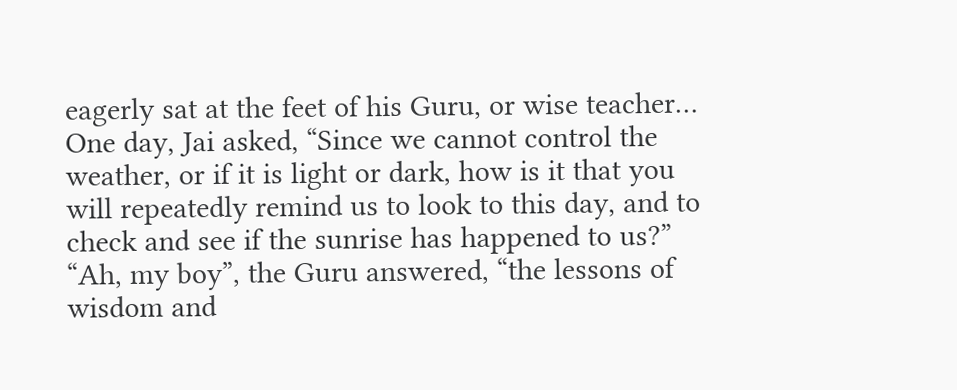eagerly sat at the feet of his Guru, or wise teacher… One day, Jai asked, “Since we cannot control the weather, or if it is light or dark, how is it that you will repeatedly remind us to look to this day, and to check and see if the sunrise has happened to us?”
“Ah, my boy”, the Guru answered, “the lessons of wisdom and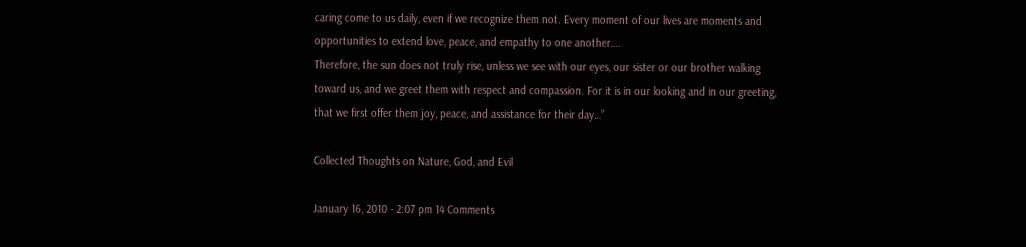caring come to us daily, even if we recognize them not. Every moment of our lives are moments and opportunities to extend love, peace, and empathy to one another….
Therefore, the sun does not truly rise, unless we see with our eyes, our sister or our brother walking toward us, and we greet them with respect and compassion. For it is in our looking and in our greeting, that we first offer them joy, peace, and assistance for their day…”

Collected Thoughts on Nature, God, and Evil

January 16, 2010 - 2:07 pm 14 Comments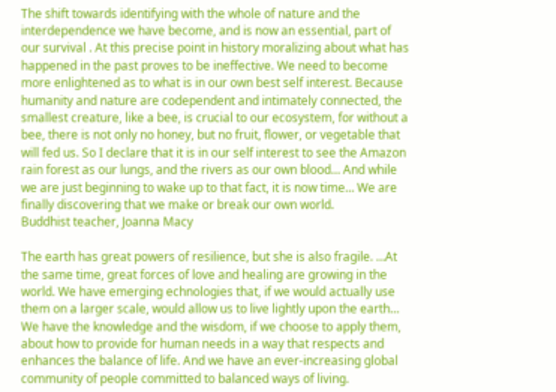The shift towards identifying with the whole of nature and the interdependence we have become, and is now an essential, part of our survival . At this precise point in history moralizing about what has happened in the past proves to be ineffective. We need to become more enlightened as to what is in our own best self interest. Because humanity and nature are codependent and intimately connected, the smallest creature, like a bee, is crucial to our ecosystem, for without a bee, there is not only no honey, but no fruit, flower, or vegetable that will fed us. So I declare that it is in our self interest to see the Amazon rain forest as our lungs, and the rivers as our own blood… And while we are just beginning to wake up to that fact, it is now time… We are finally discovering that we make or break our own world.
Buddhist teacher, Joanna Macy

The earth has great powers of resilience, but she is also fragile. …At the same time, great forces of love and healing are growing in the world. We have emerging echnologies that, if we would actually use them on a larger scale, would allow us to live lightly upon the earth… We have the knowledge and the wisdom, if we choose to apply them, about how to provide for human needs in a way that respects and enhances the balance of life. And we have an ever-increasing global community of people committed to balanced ways of living.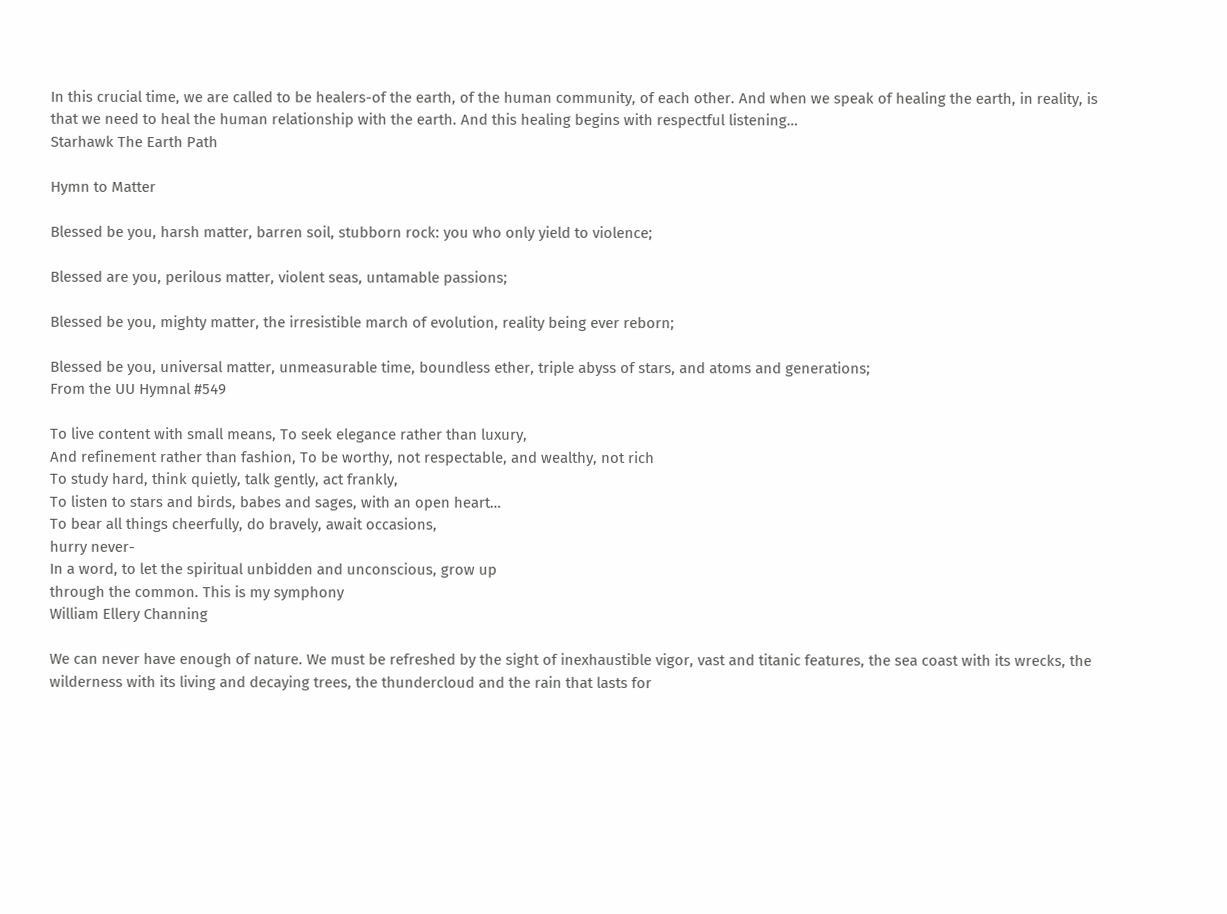In this crucial time, we are called to be healers-of the earth, of the human community, of each other. And when we speak of healing the earth, in reality, is that we need to heal the human relationship with the earth. And this healing begins with respectful listening…
Starhawk The Earth Path

Hymn to Matter

Blessed be you, harsh matter, barren soil, stubborn rock: you who only yield to violence;

Blessed are you, perilous matter, violent seas, untamable passions;

Blessed be you, mighty matter, the irresistible march of evolution, reality being ever reborn;

Blessed be you, universal matter, unmeasurable time, boundless ether, triple abyss of stars, and atoms and generations;
From the UU Hymnal #549

To live content with small means, To seek elegance rather than luxury,
And refinement rather than fashion, To be worthy, not respectable, and wealthy, not rich
To study hard, think quietly, talk gently, act frankly,
To listen to stars and birds, babes and sages, with an open heart…
To bear all things cheerfully, do bravely, await occasions,
hurry never-
In a word, to let the spiritual unbidden and unconscious, grow up
through the common. This is my symphony
William Ellery Channing

We can never have enough of nature. We must be refreshed by the sight of inexhaustible vigor, vast and titanic features, the sea coast with its wrecks, the wilderness with its living and decaying trees, the thundercloud and the rain that lasts for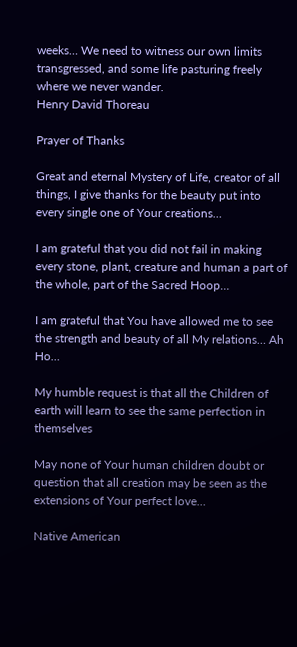weeks… We need to witness our own limits transgressed, and some life pasturing freely where we never wander.
Henry David Thoreau

Prayer of Thanks

Great and eternal Mystery of Life, creator of all things, I give thanks for the beauty put into every single one of Your creations…

I am grateful that you did not fail in making every stone, plant, creature and human a part of the whole, part of the Sacred Hoop…

I am grateful that You have allowed me to see the strength and beauty of all My relations… Ah Ho…

My humble request is that all the Children of earth will learn to see the same perfection in themselves

May none of Your human children doubt or question that all creation may be seen as the extensions of Your perfect love…

Native American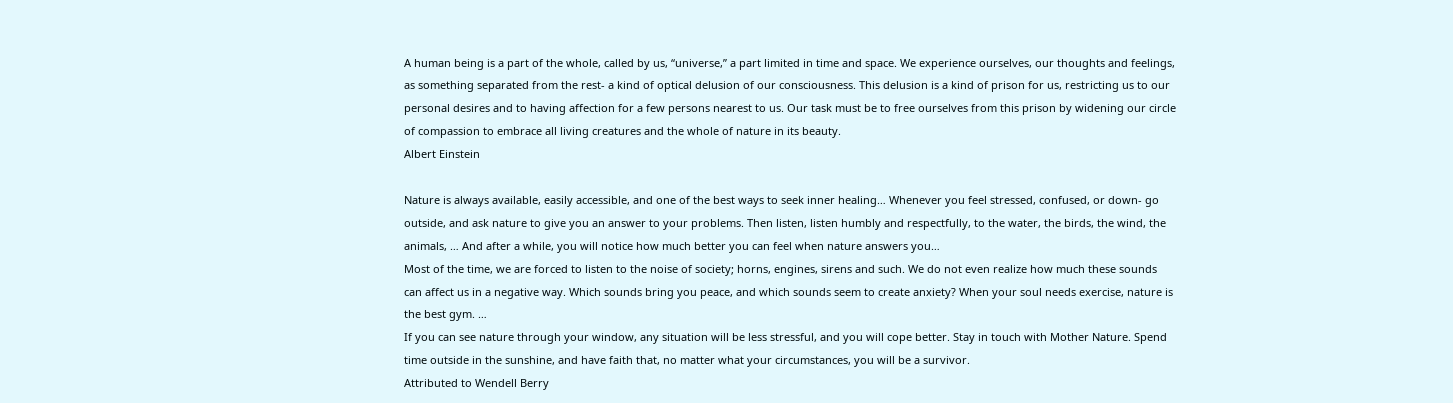A human being is a part of the whole, called by us, “universe,” a part limited in time and space. We experience ourselves, our thoughts and feelings, as something separated from the rest- a kind of optical delusion of our consciousness. This delusion is a kind of prison for us, restricting us to our personal desires and to having affection for a few persons nearest to us. Our task must be to free ourselves from this prison by widening our circle of compassion to embrace all living creatures and the whole of nature in its beauty.
Albert Einstein

Nature is always available, easily accessible, and one of the best ways to seek inner healing… Whenever you feel stressed, confused, or down- go outside, and ask nature to give you an answer to your problems. Then listen, listen humbly and respectfully, to the water, the birds, the wind, the animals, … And after a while, you will notice how much better you can feel when nature answers you…
Most of the time, we are forced to listen to the noise of society; horns, engines, sirens and such. We do not even realize how much these sounds can affect us in a negative way. Which sounds bring you peace, and which sounds seem to create anxiety? When your soul needs exercise, nature is the best gym. …
If you can see nature through your window, any situation will be less stressful, and you will cope better. Stay in touch with Mother Nature. Spend time outside in the sunshine, and have faith that, no matter what your circumstances, you will be a survivor.
Attributed to Wendell Berry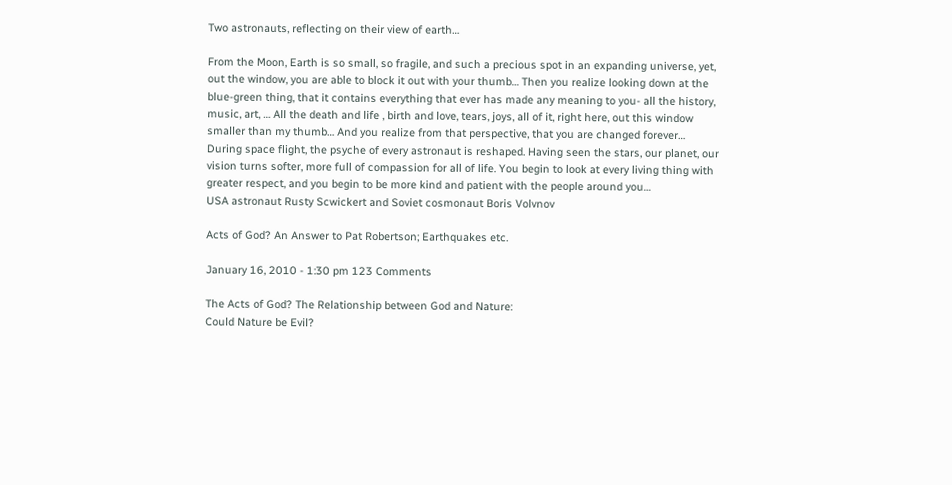Two astronauts, reflecting on their view of earth…

From the Moon, Earth is so small, so fragile, and such a precious spot in an expanding universe, yet, out the window, you are able to block it out with your thumb… Then you realize looking down at the blue-green thing, that it contains everything that ever has made any meaning to you- all the history, music, art, … All the death and life , birth and love, tears, joys, all of it, right here, out this window smaller than my thumb… And you realize from that perspective, that you are changed forever…
During space flight, the psyche of every astronaut is reshaped. Having seen the stars, our planet, our vision turns softer, more full of compassion for all of life. You begin to look at every living thing with greater respect, and you begin to be more kind and patient with the people around you…
USA astronaut Rusty Scwickert and Soviet cosmonaut Boris Volvnov

Acts of God? An Answer to Pat Robertson; Earthquakes etc.

January 16, 2010 - 1:30 pm 123 Comments

The Acts of God? The Relationship between God and Nature:
Could Nature be Evil?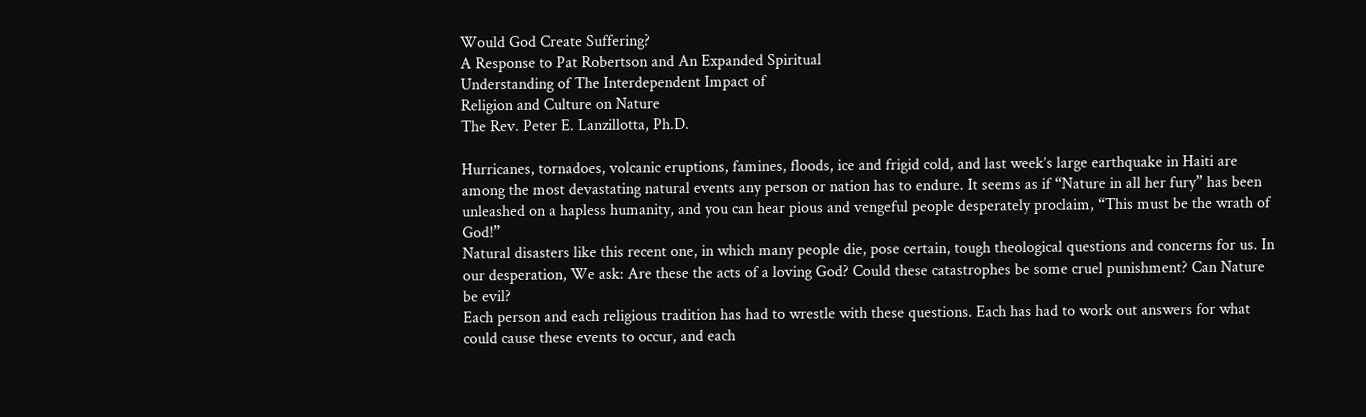Would God Create Suffering?
A Response to Pat Robertson and An Expanded Spiritual
Understanding of The Interdependent Impact of
Religion and Culture on Nature
The Rev. Peter E. Lanzillotta, Ph.D.

Hurricanes, tornadoes, volcanic eruptions, famines, floods, ice and frigid cold, and last week’s large earthquake in Haiti are among the most devastating natural events any person or nation has to endure. It seems as if “Nature in all her fury” has been unleashed on a hapless humanity, and you can hear pious and vengeful people desperately proclaim, “This must be the wrath of God!”
Natural disasters like this recent one, in which many people die, pose certain, tough theological questions and concerns for us. In our desperation, We ask: Are these the acts of a loving God? Could these catastrophes be some cruel punishment? Can Nature be evil?
Each person and each religious tradition has had to wrestle with these questions. Each has had to work out answers for what could cause these events to occur, and each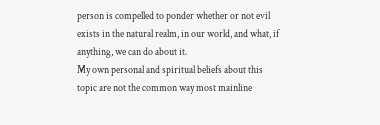person is compelled to ponder whether or not evil exists in the natural realm, in our world, and what, if anything, we can do about it.
My own personal and spiritual beliefs about this topic are not the common way most mainline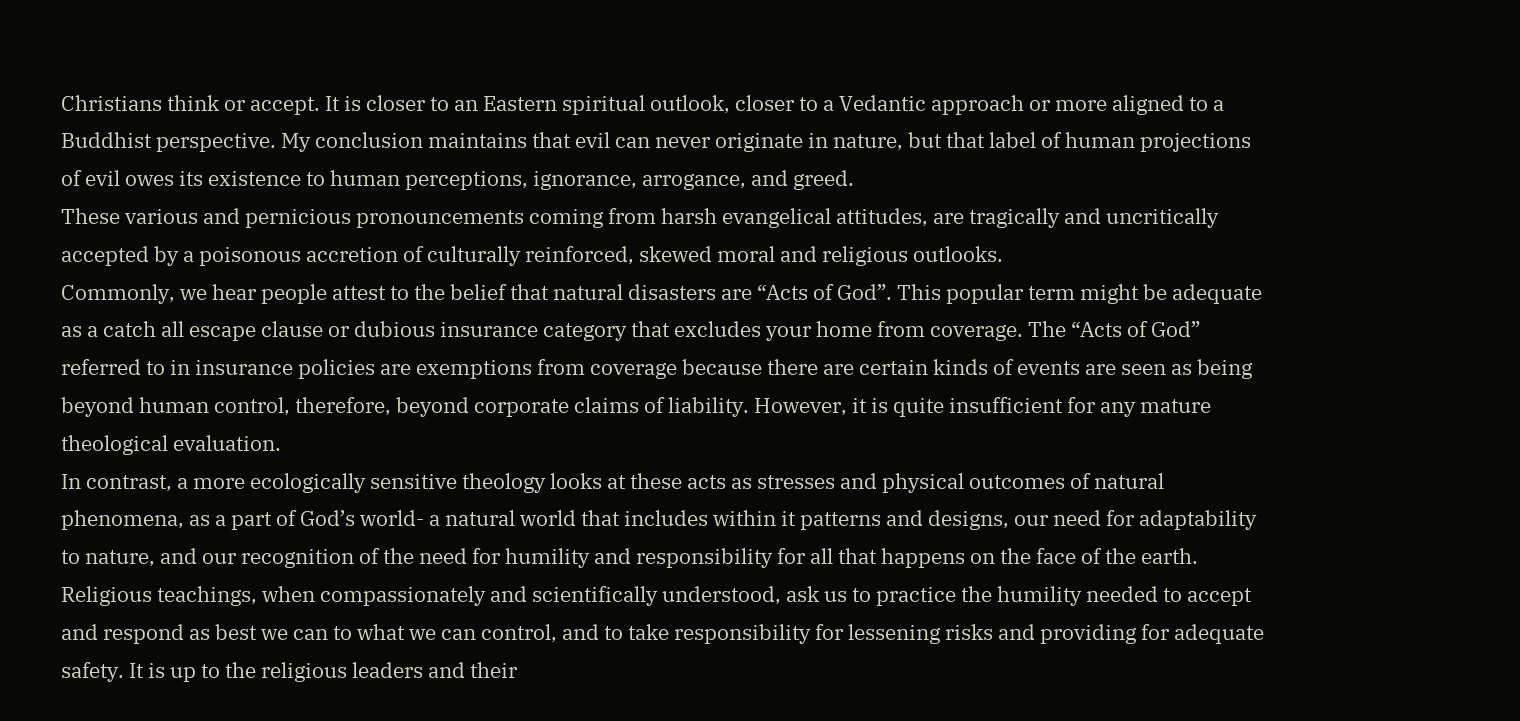Christians think or accept. It is closer to an Eastern spiritual outlook, closer to a Vedantic approach or more aligned to a Buddhist perspective. My conclusion maintains that evil can never originate in nature, but that label of human projections of evil owes its existence to human perceptions, ignorance, arrogance, and greed.
These various and pernicious pronouncements coming from harsh evangelical attitudes, are tragically and uncritically accepted by a poisonous accretion of culturally reinforced, skewed moral and religious outlooks.
Commonly, we hear people attest to the belief that natural disasters are “Acts of God”. This popular term might be adequate as a catch all escape clause or dubious insurance category that excludes your home from coverage. The “Acts of God” referred to in insurance policies are exemptions from coverage because there are certain kinds of events are seen as being beyond human control, therefore, beyond corporate claims of liability. However, it is quite insufficient for any mature theological evaluation.
In contrast, a more ecologically sensitive theology looks at these acts as stresses and physical outcomes of natural phenomena, as a part of God’s world- a natural world that includes within it patterns and designs, our need for adaptability to nature, and our recognition of the need for humility and responsibility for all that happens on the face of the earth. Religious teachings, when compassionately and scientifically understood, ask us to practice the humility needed to accept and respond as best we can to what we can control, and to take responsibility for lessening risks and providing for adequate safety. It is up to the religious leaders and their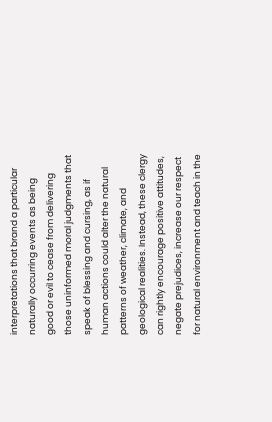interpretations that brand a particular naturally occurring events as being good or evil to cease from delivering those uninformed moral judgments that speak of blessing and cursing, as if human actions could alter the natural patterns of weather, climate, and geological realities. Instead, these clergy can rightly encourage positive attitudes, negate prejudices, increase our respect for natural environment and teach in the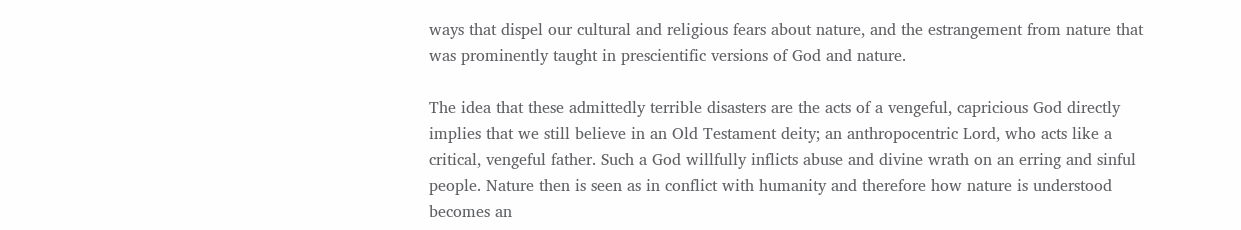ways that dispel our cultural and religious fears about nature, and the estrangement from nature that was prominently taught in prescientific versions of God and nature.

The idea that these admittedly terrible disasters are the acts of a vengeful, capricious God directly implies that we still believe in an Old Testament deity; an anthropocentric Lord, who acts like a critical, vengeful father. Such a God willfully inflicts abuse and divine wrath on an erring and sinful people. Nature then is seen as in conflict with humanity and therefore how nature is understood becomes an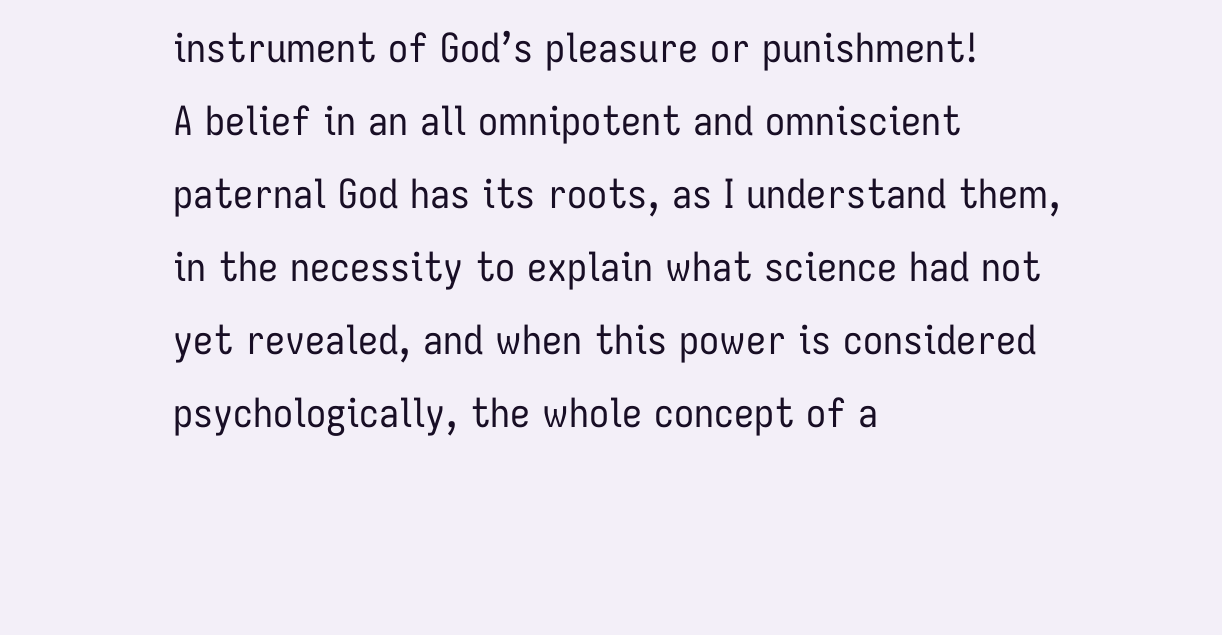instrument of God’s pleasure or punishment!
A belief in an all omnipotent and omniscient paternal God has its roots, as I understand them, in the necessity to explain what science had not yet revealed, and when this power is considered psychologically, the whole concept of a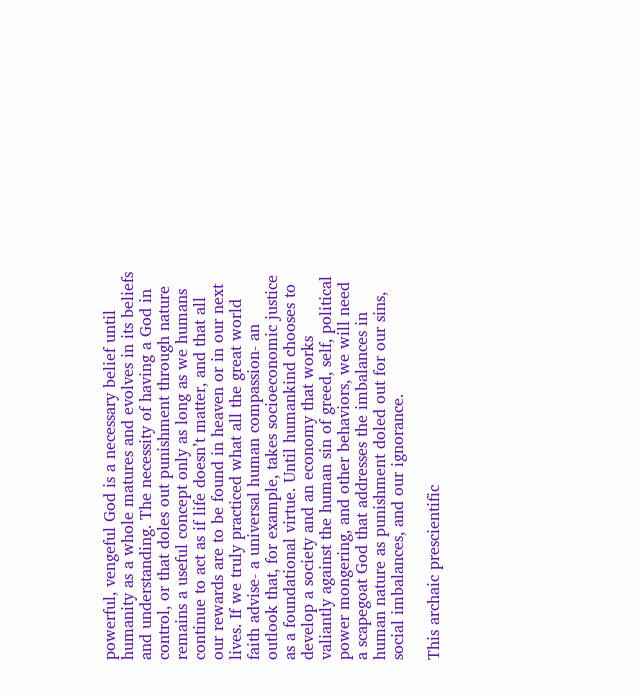powerful, vengeful God is a necessary belief until humanity as a whole matures and evolves in its beliefs and understanding. The necessity of having a God in control, or that doles out punishment through nature remains a useful concept only as long as we humans continue to act as if life doesn’t matter, and that all our rewards are to be found in heaven or in our next lives. If we truly practiced what all the great world faith advise- a universal human compassion- an outlook that, for example, takes socioeconomic justice as a foundational virtue. Until humankind chooses to develop a society and an economy that works valiantly against the human sin of greed, self, political power mongering, and other behaviors, we will need a scapegoat God that addresses the imbalances in human nature as punishment doled out for our sins, social imbalances, and our ignorance.

This archaic prescientific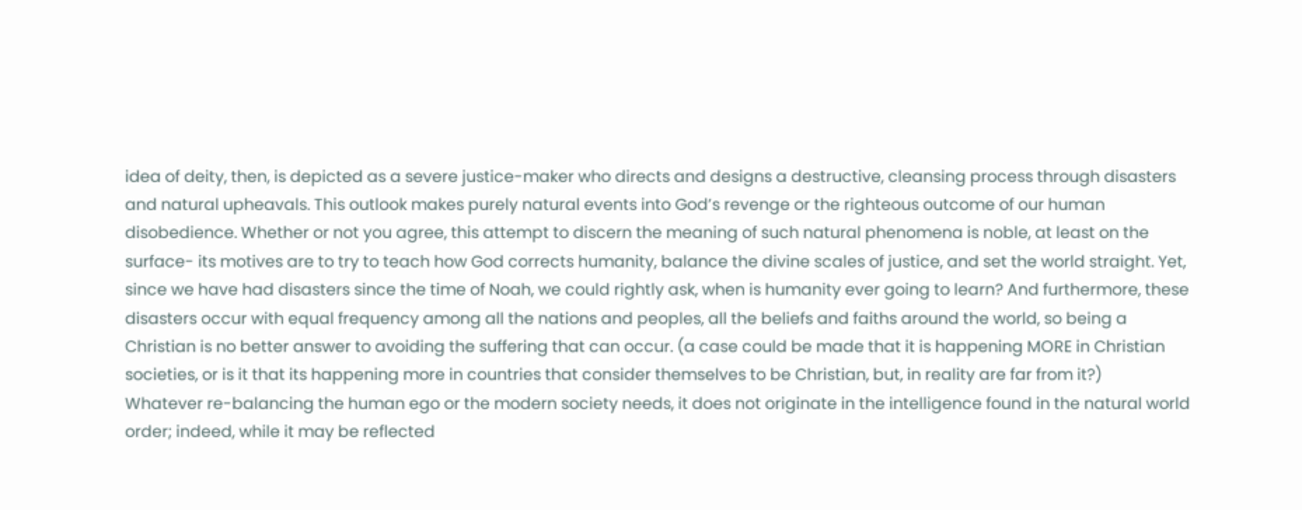idea of deity, then, is depicted as a severe justice-maker who directs and designs a destructive, cleansing process through disasters and natural upheavals. This outlook makes purely natural events into God’s revenge or the righteous outcome of our human disobedience. Whether or not you agree, this attempt to discern the meaning of such natural phenomena is noble, at least on the surface- its motives are to try to teach how God corrects humanity, balance the divine scales of justice, and set the world straight. Yet, since we have had disasters since the time of Noah, we could rightly ask, when is humanity ever going to learn? And furthermore, these disasters occur with equal frequency among all the nations and peoples, all the beliefs and faiths around the world, so being a Christian is no better answer to avoiding the suffering that can occur. (a case could be made that it is happening MORE in Christian societies, or is it that its happening more in countries that consider themselves to be Christian, but, in reality are far from it?)
Whatever re-balancing the human ego or the modern society needs, it does not originate in the intelligence found in the natural world order; indeed, while it may be reflected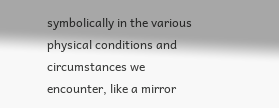symbolically in the various physical conditions and circumstances we encounter, like a mirror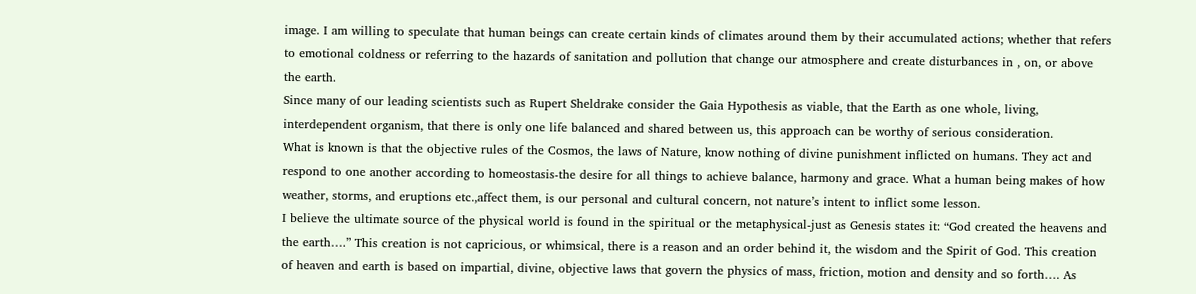image. I am willing to speculate that human beings can create certain kinds of climates around them by their accumulated actions; whether that refers to emotional coldness or referring to the hazards of sanitation and pollution that change our atmosphere and create disturbances in , on, or above the earth.
Since many of our leading scientists such as Rupert Sheldrake consider the Gaia Hypothesis as viable, that the Earth as one whole, living, interdependent organism, that there is only one life balanced and shared between us, this approach can be worthy of serious consideration.
What is known is that the objective rules of the Cosmos, the laws of Nature, know nothing of divine punishment inflicted on humans. They act and respond to one another according to homeostasis-the desire for all things to achieve balance, harmony and grace. What a human being makes of how weather, storms, and eruptions etc.,affect them, is our personal and cultural concern, not nature’s intent to inflict some lesson.
I believe the ultimate source of the physical world is found in the spiritual or the metaphysical-just as Genesis states it: “God created the heavens and the earth….” This creation is not capricious, or whimsical, there is a reason and an order behind it, the wisdom and the Spirit of God. This creation of heaven and earth is based on impartial, divine, objective laws that govern the physics of mass, friction, motion and density and so forth…. As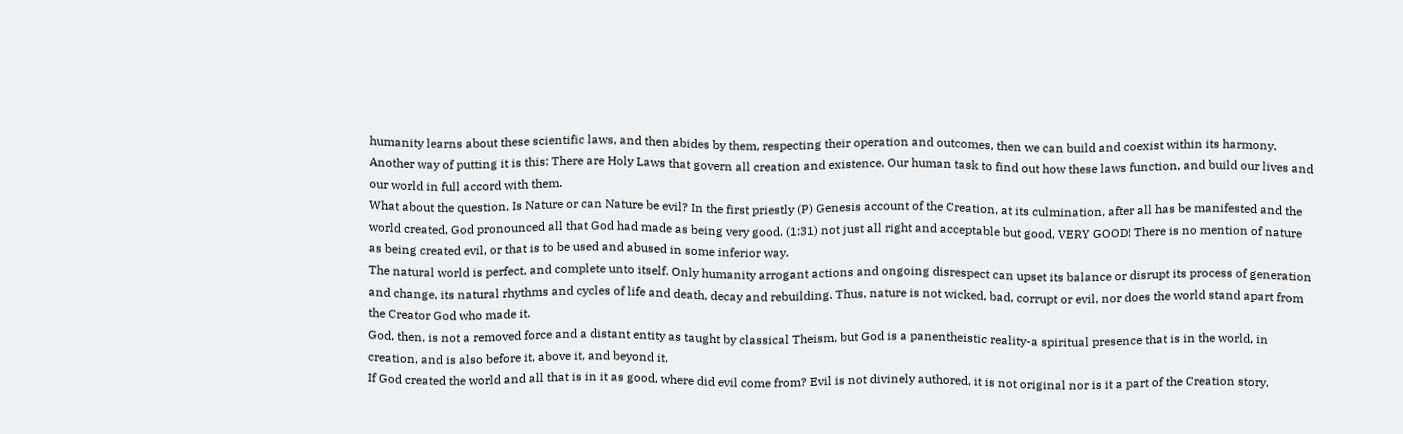humanity learns about these scientific laws, and then abides by them, respecting their operation and outcomes, then we can build and coexist within its harmony. Another way of putting it is this: There are Holy Laws that govern all creation and existence. Our human task to find out how these laws function, and build our lives and our world in full accord with them.
What about the question, Is Nature or can Nature be evil? In the first priestly (P) Genesis account of the Creation, at its culmination, after all has be manifested and the world created, God pronounced all that God had made as being very good. (1:31) not just all right and acceptable but good, VERY GOOD! There is no mention of nature as being created evil, or that is to be used and abused in some inferior way.
The natural world is perfect, and complete unto itself. Only humanity arrogant actions and ongoing disrespect can upset its balance or disrupt its process of generation and change, its natural rhythms and cycles of life and death, decay and rebuilding. Thus, nature is not wicked, bad, corrupt or evil, nor does the world stand apart from the Creator God who made it.
God, then, is not a removed force and a distant entity as taught by classical Theism, but God is a panentheistic reality-a spiritual presence that is in the world, in creation, and is also before it, above it, and beyond it.
If God created the world and all that is in it as good, where did evil come from? Evil is not divinely authored, it is not original nor is it a part of the Creation story.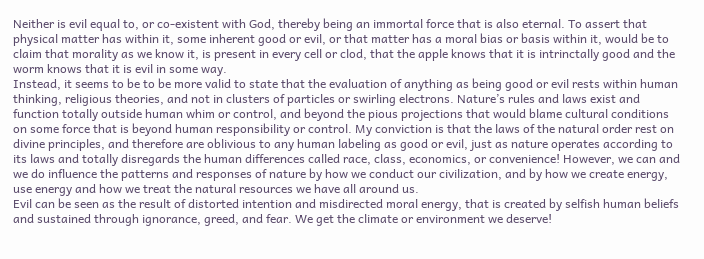Neither is evil equal to, or co-existent with God, thereby being an immortal force that is also eternal. To assert that physical matter has within it, some inherent good or evil, or that matter has a moral bias or basis within it, would be to claim that morality as we know it, is present in every cell or clod, that the apple knows that it is intrinctally good and the worm knows that it is evil in some way.
Instead, it seems to be to be more valid to state that the evaluation of anything as being good or evil rests within human thinking, religious theories, and not in clusters of particles or swirling electrons. Nature’s rules and laws exist and function totally outside human whim or control, and beyond the pious projections that would blame cultural conditions on some force that is beyond human responsibility or control. My conviction is that the laws of the natural order rest on divine principles, and therefore are oblivious to any human labeling as good or evil, just as nature operates according to its laws and totally disregards the human differences called race, class, economics, or convenience! However, we can and we do influence the patterns and responses of nature by how we conduct our civilization, and by how we create energy, use energy and how we treat the natural resources we have all around us.
Evil can be seen as the result of distorted intention and misdirected moral energy, that is created by selfish human beliefs and sustained through ignorance, greed, and fear. We get the climate or environment we deserve!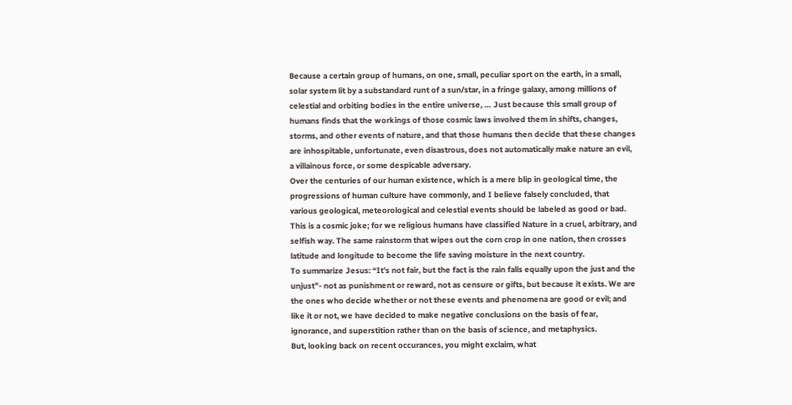Because a certain group of humans, on one, small, peculiar sport on the earth, in a small, solar system lit by a substandard runt of a sun/star, in a fringe galaxy, among millions of celestial and orbiting bodies in the entire universe, … Just because this small group of humans finds that the workings of those cosmic laws involved them in shifts, changes, storms, and other events of nature, and that those humans then decide that these changes are inhospitable, unfortunate, even disastrous, does not automatically make nature an evil, a villainous force, or some despicable adversary.
Over the centuries of our human existence, which is a mere blip in geological time, the progressions of human culture have commonly, and I believe falsely concluded, that various geological, meteorological and celestial events should be labeled as good or bad. This is a cosmic joke; for we religious humans have classified Nature in a cruel, arbitrary, and selfish way. The same rainstorm that wipes out the corn crop in one nation, then crosses latitude and longitude to become the life saving moisture in the next country.
To summarize Jesus: “It’s not fair, but the fact is the rain falls equally upon the just and the unjust”- not as punishment or reward, not as censure or gifts, but because it exists. We are the ones who decide whether or not these events and phenomena are good or evil; and like it or not, we have decided to make negative conclusions on the basis of fear, ignorance, and superstition rather than on the basis of science, and metaphysics.
But, looking back on recent occurances, you might exclaim, what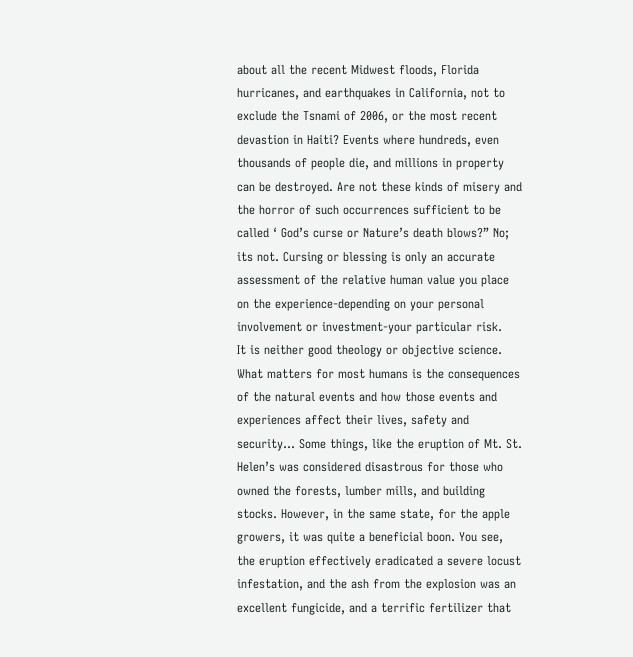about all the recent Midwest floods, Florida hurricanes, and earthquakes in California, not to exclude the Tsnami of 2006, or the most recent devastion in Haiti? Events where hundreds, even thousands of people die, and millions in property can be destroyed. Are not these kinds of misery and the horror of such occurrences sufficient to be called ‘ God’s curse or Nature’s death blows?” No; its not. Cursing or blessing is only an accurate assessment of the relative human value you place on the experience-depending on your personal involvement or investment-your particular risk.
It is neither good theology or objective science. What matters for most humans is the consequences of the natural events and how those events and experiences affect their lives, safety and security… Some things, like the eruption of Mt. St. Helen’s was considered disastrous for those who owned the forests, lumber mills, and building stocks. However, in the same state, for the apple growers, it was quite a beneficial boon. You see, the eruption effectively eradicated a severe locust infestation, and the ash from the explosion was an excellent fungicide, and a terrific fertilizer that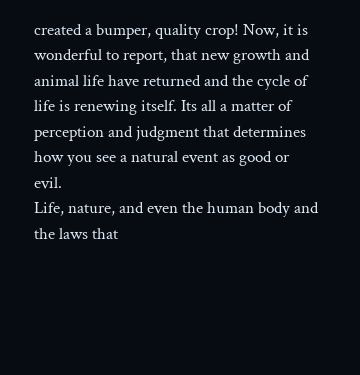created a bumper, quality crop! Now, it is wonderful to report, that new growth and animal life have returned and the cycle of life is renewing itself. Its all a matter of perception and judgment that determines how you see a natural event as good or evil.
Life, nature, and even the human body and the laws that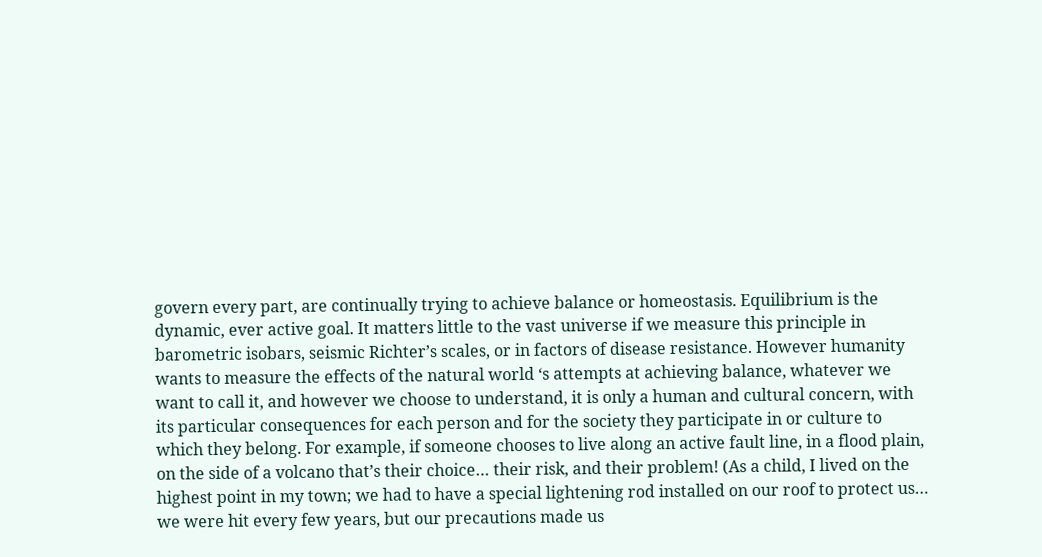govern every part, are continually trying to achieve balance or homeostasis. Equilibrium is the dynamic, ever active goal. It matters little to the vast universe if we measure this principle in barometric isobars, seismic Richter’s scales, or in factors of disease resistance. However humanity wants to measure the effects of the natural world ‘s attempts at achieving balance, whatever we want to call it, and however we choose to understand, it is only a human and cultural concern, with its particular consequences for each person and for the society they participate in or culture to which they belong. For example, if someone chooses to live along an active fault line, in a flood plain, on the side of a volcano that’s their choice… their risk, and their problem! (As a child, I lived on the highest point in my town; we had to have a special lightening rod installed on our roof to protect us… we were hit every few years, but our precautions made us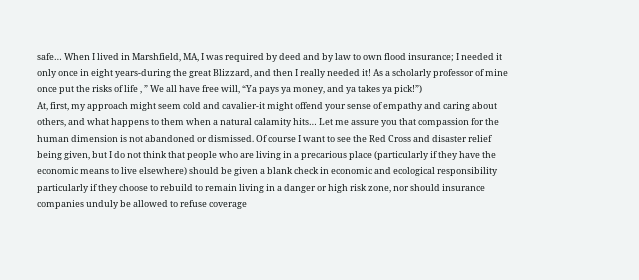safe… When I lived in Marshfield, MA, I was required by deed and by law to own flood insurance; I needed it only once in eight years-during the great Blizzard, and then I really needed it! As a scholarly professor of mine once put the risks of life , ” We all have free will, “Ya pays ya money, and ya takes ya pick!”)
At, first, my approach might seem cold and cavalier-it might offend your sense of empathy and caring about others, and what happens to them when a natural calamity hits… Let me assure you that compassion for the human dimension is not abandoned or dismissed. Of course I want to see the Red Cross and disaster relief being given, but I do not think that people who are living in a precarious place (particularly if they have the economic means to live elsewhere) should be given a blank check in economic and ecological responsibility particularly if they choose to rebuild to remain living in a danger or high risk zone, nor should insurance companies unduly be allowed to refuse coverage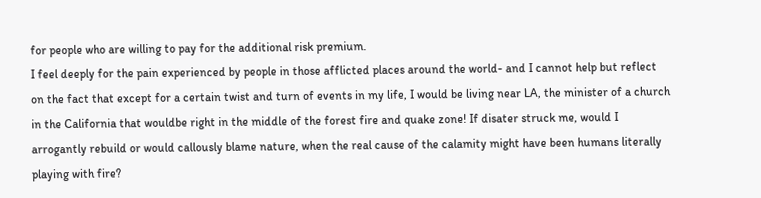for people who are willing to pay for the additional risk premium.
I feel deeply for the pain experienced by people in those afflicted places around the world- and I cannot help but reflect on the fact that except for a certain twist and turn of events in my life, I would be living near LA, the minister of a church in the California that wouldbe right in the middle of the forest fire and quake zone! If disater struck me, would I arrogantly rebuild or would callously blame nature, when the real cause of the calamity might have been humans literally playing with fire?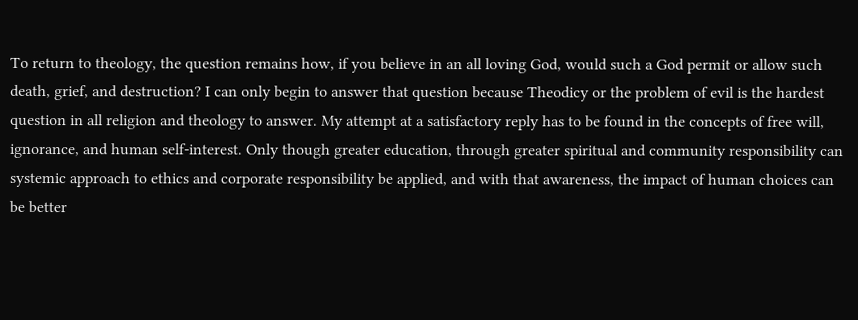To return to theology, the question remains how, if you believe in an all loving God, would such a God permit or allow such death, grief, and destruction? I can only begin to answer that question because Theodicy or the problem of evil is the hardest question in all religion and theology to answer. My attempt at a satisfactory reply has to be found in the concepts of free will, ignorance, and human self-interest. Only though greater education, through greater spiritual and community responsibility can systemic approach to ethics and corporate responsibility be applied, and with that awareness, the impact of human choices can be better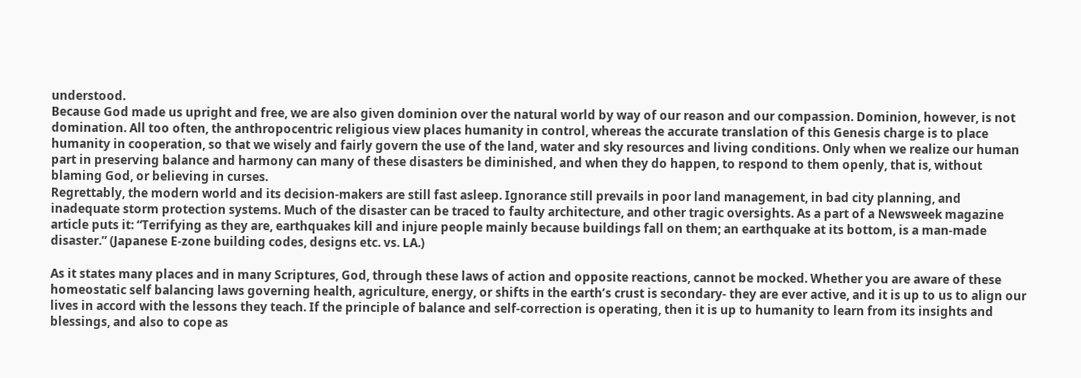understood.
Because God made us upright and free, we are also given dominion over the natural world by way of our reason and our compassion. Dominion, however, is not domination. All too often, the anthropocentric religious view places humanity in control, whereas the accurate translation of this Genesis charge is to place humanity in cooperation, so that we wisely and fairly govern the use of the land, water and sky resources and living conditions. Only when we realize our human part in preserving balance and harmony can many of these disasters be diminished, and when they do happen, to respond to them openly, that is, without blaming God, or believing in curses.
Regrettably, the modern world and its decision-makers are still fast asleep. Ignorance still prevails in poor land management, in bad city planning, and inadequate storm protection systems. Much of the disaster can be traced to faulty architecture, and other tragic oversights. As a part of a Newsweek magazine article puts it: “Terrifying as they are, earthquakes kill and injure people mainly because buildings fall on them; an earthquake at its bottom, is a man-made disaster.” (Japanese E-zone building codes, designs etc. vs. LA.)

As it states many places and in many Scriptures, God, through these laws of action and opposite reactions, cannot be mocked. Whether you are aware of these homeostatic self balancing laws governing health, agriculture, energy, or shifts in the earth’s crust is secondary- they are ever active, and it is up to us to align our lives in accord with the lessons they teach. If the principle of balance and self-correction is operating, then it is up to humanity to learn from its insights and blessings, and also to cope as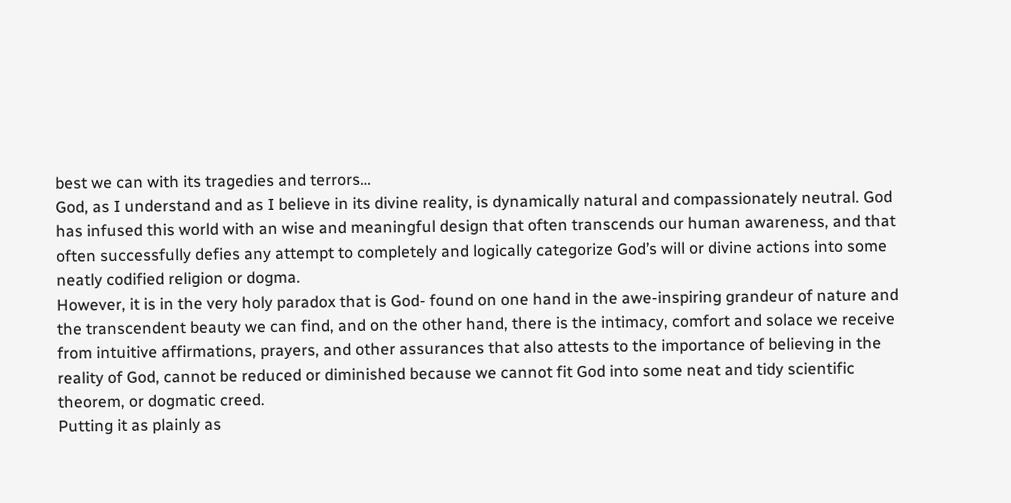best we can with its tragedies and terrors…
God, as I understand and as I believe in its divine reality, is dynamically natural and compassionately neutral. God has infused this world with an wise and meaningful design that often transcends our human awareness, and that often successfully defies any attempt to completely and logically categorize God’s will or divine actions into some neatly codified religion or dogma.
However, it is in the very holy paradox that is God- found on one hand in the awe-inspiring grandeur of nature and the transcendent beauty we can find, and on the other hand, there is the intimacy, comfort and solace we receive from intuitive affirmations, prayers, and other assurances that also attests to the importance of believing in the reality of God, cannot be reduced or diminished because we cannot fit God into some neat and tidy scientific theorem, or dogmatic creed.
Putting it as plainly as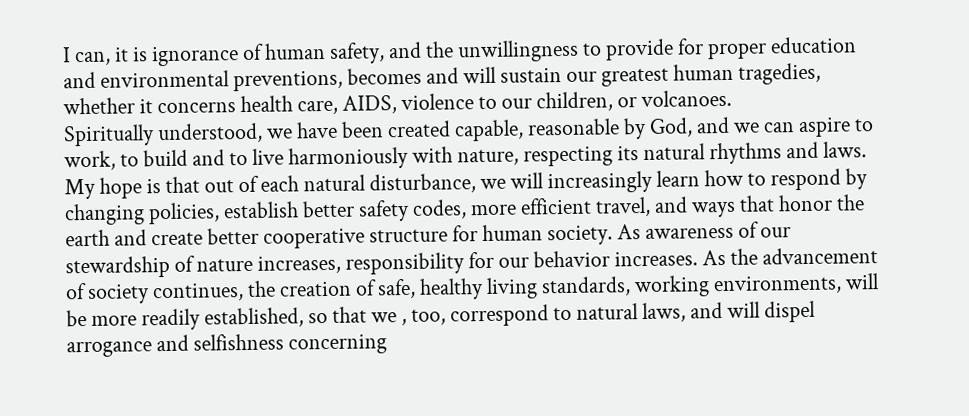I can, it is ignorance of human safety, and the unwillingness to provide for proper education and environmental preventions, becomes and will sustain our greatest human tragedies, whether it concerns health care, AIDS, violence to our children, or volcanoes.
Spiritually understood, we have been created capable, reasonable by God, and we can aspire to work, to build and to live harmoniously with nature, respecting its natural rhythms and laws. My hope is that out of each natural disturbance, we will increasingly learn how to respond by changing policies, establish better safety codes, more efficient travel, and ways that honor the earth and create better cooperative structure for human society. As awareness of our stewardship of nature increases, responsibility for our behavior increases. As the advancement of society continues, the creation of safe, healthy living standards, working environments, will be more readily established, so that we , too, correspond to natural laws, and will dispel arrogance and selfishness concerning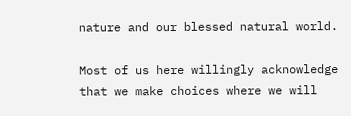nature and our blessed natural world.

Most of us here willingly acknowledge that we make choices where we will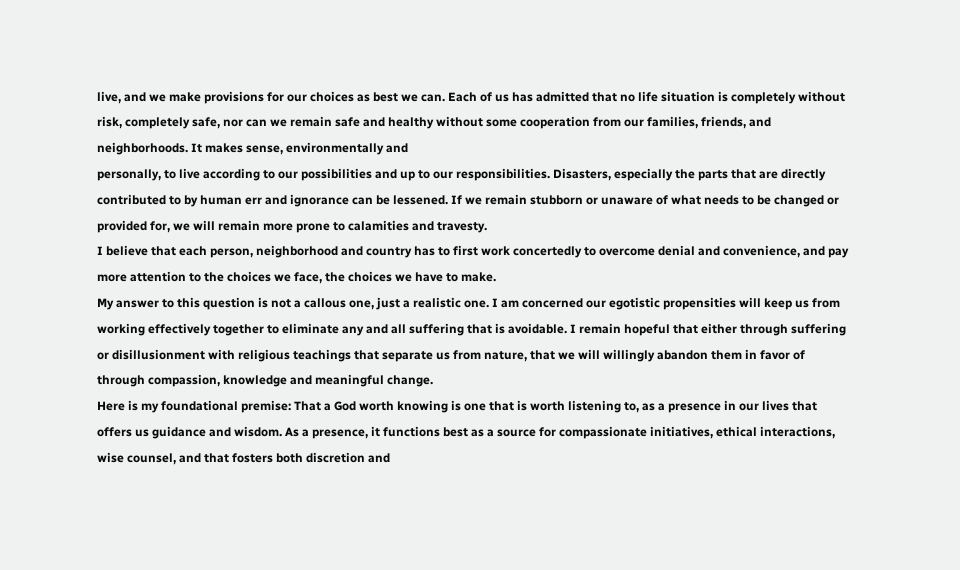live, and we make provisions for our choices as best we can. Each of us has admitted that no life situation is completely without risk, completely safe, nor can we remain safe and healthy without some cooperation from our families, friends, and neighborhoods. It makes sense, environmentally and
personally, to live according to our possibilities and up to our responsibilities. Disasters, especially the parts that are directly contributed to by human err and ignorance can be lessened. If we remain stubborn or unaware of what needs to be changed or provided for, we will remain more prone to calamities and travesty.
I believe that each person, neighborhood and country has to first work concertedly to overcome denial and convenience, and pay more attention to the choices we face, the choices we have to make.
My answer to this question is not a callous one, just a realistic one. I am concerned our egotistic propensities will keep us from working effectively together to eliminate any and all suffering that is avoidable. I remain hopeful that either through suffering or disillusionment with religious teachings that separate us from nature, that we will willingly abandon them in favor of through compassion, knowledge and meaningful change.
Here is my foundational premise: That a God worth knowing is one that is worth listening to, as a presence in our lives that offers us guidance and wisdom. As a presence, it functions best as a source for compassionate initiatives, ethical interactions, wise counsel, and that fosters both discretion and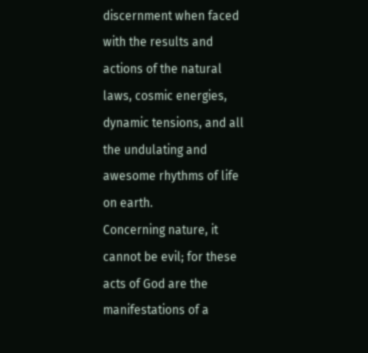discernment when faced with the results and actions of the natural laws, cosmic energies, dynamic tensions, and all the undulating and awesome rhythms of life on earth.
Concerning nature, it cannot be evil; for these acts of God are the manifestations of a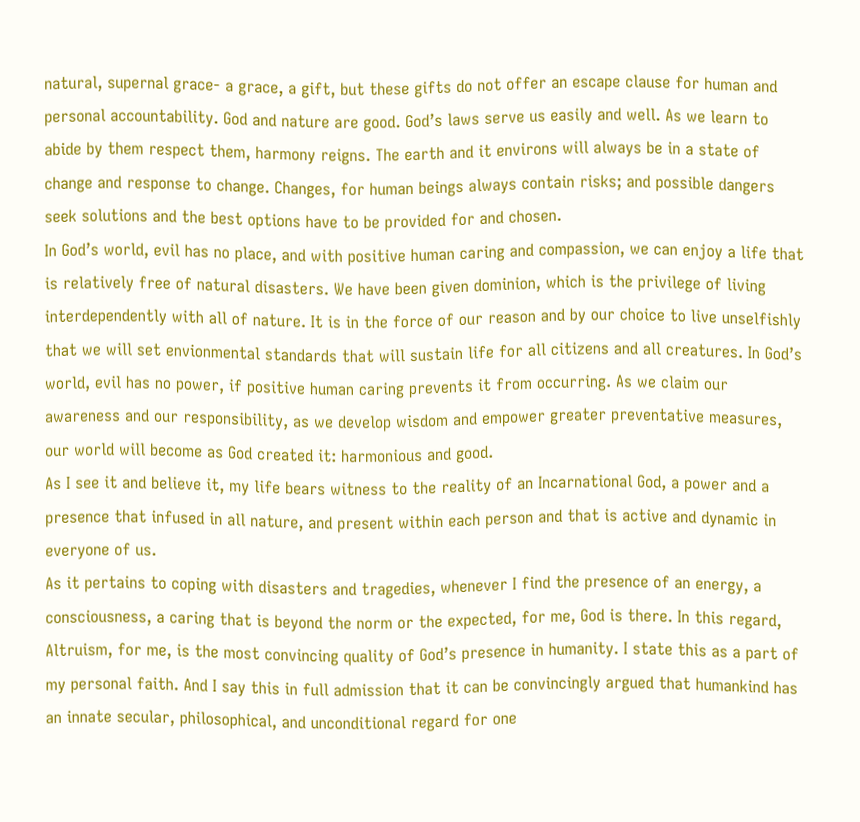natural, supernal grace- a grace, a gift, but these gifts do not offer an escape clause for human and personal accountability. God and nature are good. God’s laws serve us easily and well. As we learn to abide by them respect them, harmony reigns. The earth and it environs will always be in a state of change and response to change. Changes, for human beings always contain risks; and possible dangers seek solutions and the best options have to be provided for and chosen.
In God’s world, evil has no place, and with positive human caring and compassion, we can enjoy a life that is relatively free of natural disasters. We have been given dominion, which is the privilege of living interdependently with all of nature. It is in the force of our reason and by our choice to live unselfishly that we will set envionmental standards that will sustain life for all citizens and all creatures. In God’s world, evil has no power, if positive human caring prevents it from occurring. As we claim our awareness and our responsibility, as we develop wisdom and empower greater preventative measures, our world will become as God created it: harmonious and good.
As I see it and believe it, my life bears witness to the reality of an Incarnational God, a power and a presence that infused in all nature, and present within each person and that is active and dynamic in everyone of us.
As it pertains to coping with disasters and tragedies, whenever I find the presence of an energy, a consciousness, a caring that is beyond the norm or the expected, for me, God is there. In this regard, Altruism, for me, is the most convincing quality of God’s presence in humanity. I state this as a part of my personal faith. And I say this in full admission that it can be convincingly argued that humankind has an innate secular, philosophical, and unconditional regard for one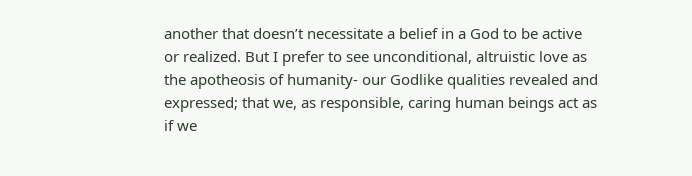another that doesn’t necessitate a belief in a God to be active or realized. But I prefer to see unconditional, altruistic love as the apotheosis of humanity- our Godlike qualities revealed and expressed; that we, as responsible, caring human beings act as if we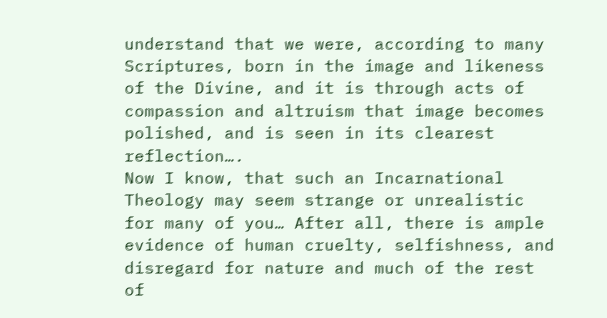understand that we were, according to many Scriptures, born in the image and likeness of the Divine, and it is through acts of compassion and altruism that image becomes polished, and is seen in its clearest reflection….
Now I know, that such an Incarnational Theology may seem strange or unrealistic for many of you… After all, there is ample evidence of human cruelty, selfishness, and disregard for nature and much of the rest of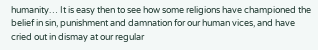humanity… It is easy then to see how some religions have championed the belief in sin, punishment and damnation for our human vices, and have cried out in dismay at our regular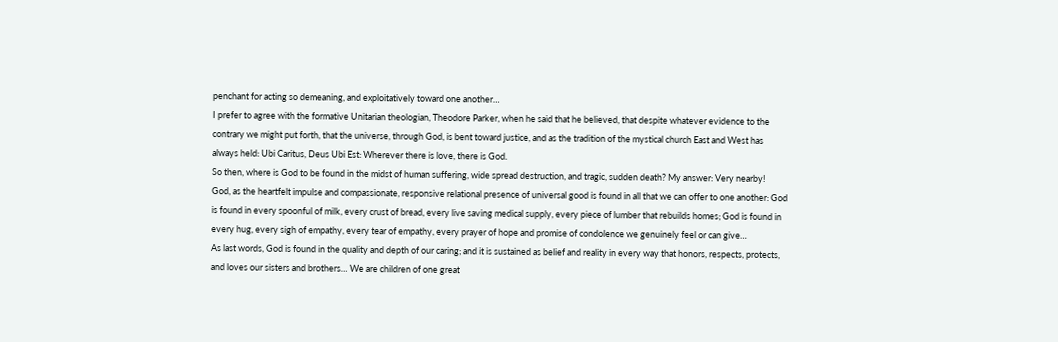penchant for acting so demeaning, and exploitatively toward one another…
I prefer to agree with the formative Unitarian theologian, Theodore Parker, when he said that he believed, that despite whatever evidence to the contrary we might put forth, that the universe, through God, is bent toward justice, and as the tradition of the mystical church East and West has always held: Ubi Caritus, Deus Ubi Est: Wherever there is love, there is God.
So then, where is God to be found in the midst of human suffering, wide spread destruction, and tragic, sudden death? My answer: Very nearby!
God, as the heartfelt impulse and compassionate, responsive relational presence of universal good is found in all that we can offer to one another: God is found in every spoonful of milk, every crust of bread, every live saving medical supply, every piece of lumber that rebuilds homes; God is found in every hug, every sigh of empathy, every tear of empathy, every prayer of hope and promise of condolence we genuinely feel or can give…
As last words, God is found in the quality and depth of our caring; and it is sustained as belief and reality in every way that honors, respects, protects, and loves our sisters and brothers… We are children of one great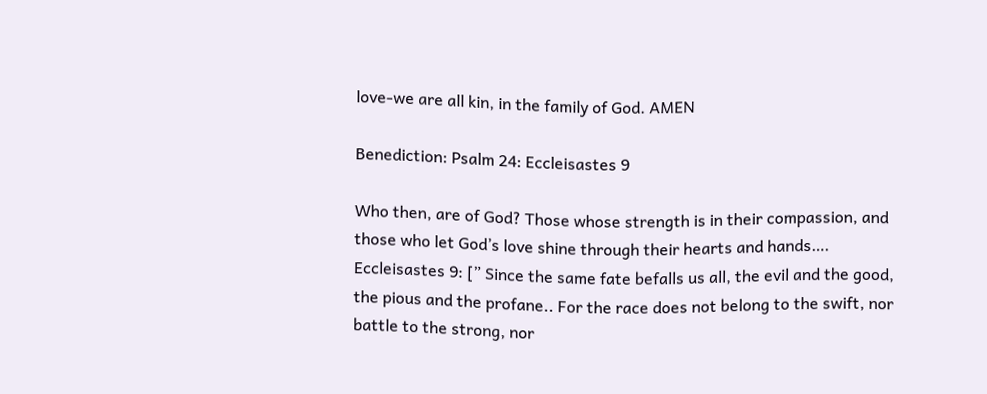love-we are all kin, in the family of God. AMEN

Benediction: Psalm 24: Eccleisastes 9

Who then, are of God? Those whose strength is in their compassion, and those who let God’s love shine through their hearts and hands….
Eccleisastes 9: [” Since the same fate befalls us all, the evil and the good, the pious and the profane.. For the race does not belong to the swift, nor battle to the strong, nor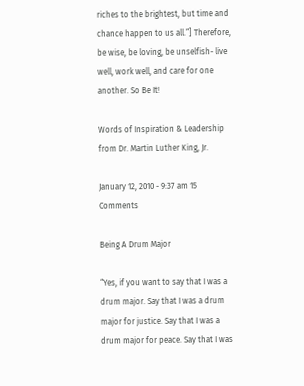riches to the brightest, but time and chance happen to us all.”] Therefore, be wise, be loving, be unselfish- live well, work well, and care for one another. So Be It!

Words of Inspiration & Leadership from Dr. Martin Luther King, Jr.

January 12, 2010 - 9:37 am 15 Comments

Being A Drum Major

“Yes, if you want to say that I was a drum major. Say that I was a drum major for justice. Say that I was a drum major for peace. Say that I was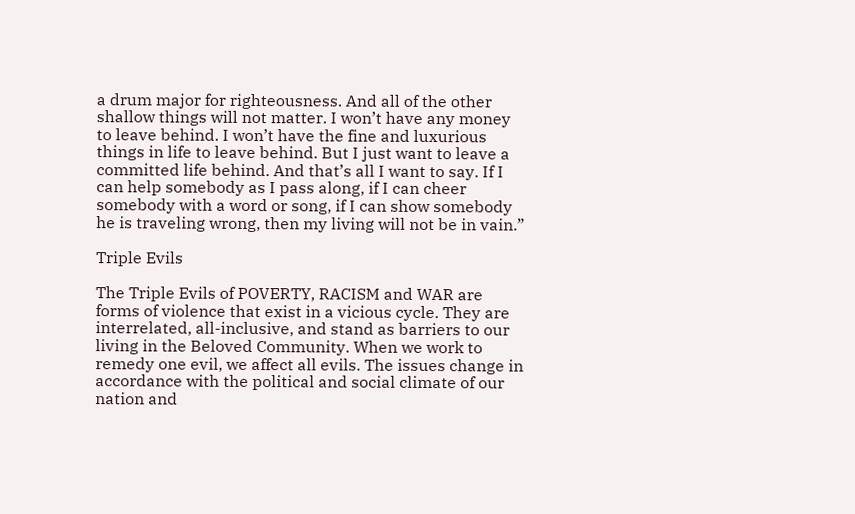a drum major for righteousness. And all of the other shallow things will not matter. I won’t have any money to leave behind. I won’t have the fine and luxurious things in life to leave behind. But I just want to leave a committed life behind. And that’s all I want to say. If I can help somebody as I pass along, if I can cheer somebody with a word or song, if I can show somebody he is traveling wrong, then my living will not be in vain.”

Triple Evils

The Triple Evils of POVERTY, RACISM and WAR are forms of violence that exist in a vicious cycle. They are interrelated, all-inclusive, and stand as barriers to our living in the Beloved Community. When we work to remedy one evil, we affect all evils. The issues change in accordance with the political and social climate of our nation and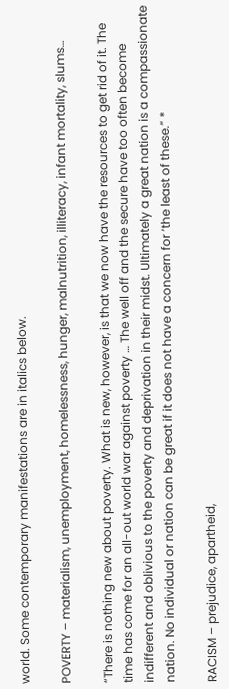world. Some contemporary manifestations are in italics below.

POVERTY – materialism, unemployment, homelessness, hunger, malnutrition, illiteracy, infant mortality, slums…

“There is nothing new about poverty. What is new, however, is that we now have the resources to get rid of it. The time has come for an all-out world war against poverty … The well off and the secure have too often become indifferent and oblivious to the poverty and deprivation in their midst. Ultimately a great nation is a compassionate nation. No individual or nation can be great if it does not have a concern for ‘the least of these.” *

RACISM – prejudice, apartheid,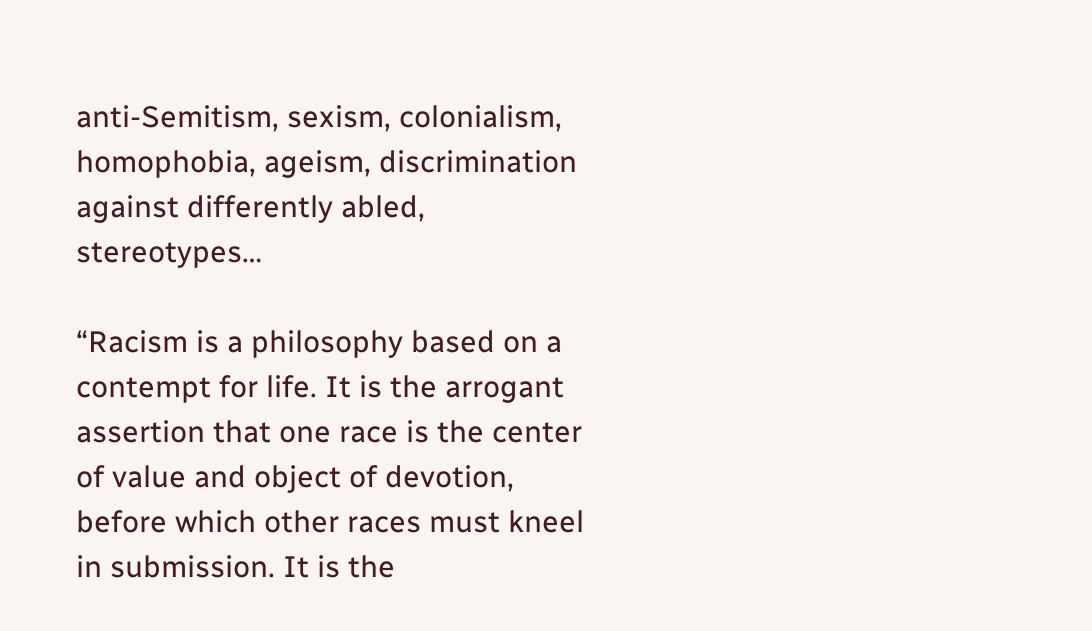anti-Semitism, sexism, colonialism, homophobia, ageism, discrimination against differently abled, stereotypes…

“Racism is a philosophy based on a contempt for life. It is the arrogant assertion that one race is the center of value and object of devotion, before which other races must kneel in submission. It is the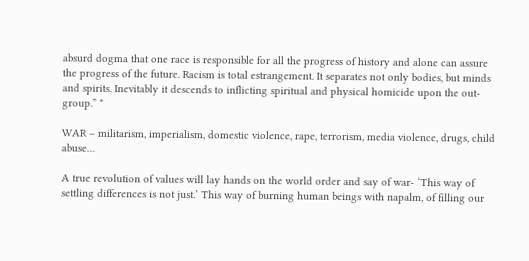absurd dogma that one race is responsible for all the progress of history and alone can assure the progress of the future. Racism is total estrangement. It separates not only bodies, but minds and spirits. Inevitably it descends to inflicting spiritual and physical homicide upon the out-group.” *

WAR – militarism, imperialism, domestic violence, rape, terrorism, media violence, drugs, child abuse…

A true revolution of values will lay hands on the world order and say of war- ‘This way of settling differences is not just.’ This way of burning human beings with napalm, of filling our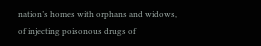nation’s homes with orphans and widows, of injecting poisonous drugs of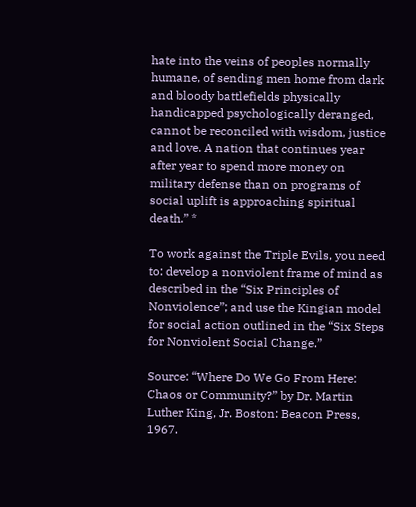hate into the veins of peoples normally humane, of sending men home from dark and bloody battlefields physically handicapped psychologically deranged, cannot be reconciled with wisdom, justice and love. A nation that continues year after year to spend more money on military defense than on programs of social uplift is approaching spiritual death.” *

To work against the Triple Evils, you need to: develop a nonviolent frame of mind as described in the “Six Principles of Nonviolence”; and use the Kingian model for social action outlined in the “Six Steps for Nonviolent Social Change.”

Source: “Where Do We Go From Here: Chaos or Community?” by Dr. Martin Luther King, Jr. Boston: Beacon Press, 1967.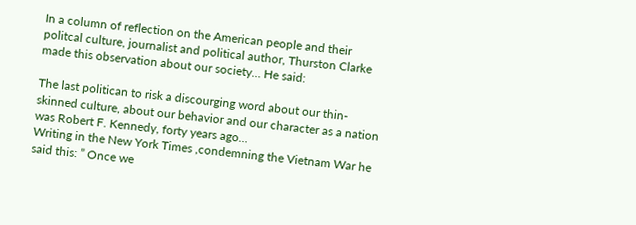In a column of reflection on the American people and their politcal culture, journalist and political author, Thurston Clarke made this observation about our society… He said:

The last politican to risk a discourging word about our thin-skinned culture, about our behavior and our character as a nation was Robert F. Kennedy, forty years ago…
Writing in the New York Times ,condemning the Vietnam War he said this: ” Once we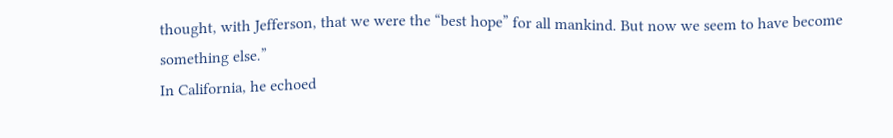thought, with Jefferson, that we were the “best hope” for all mankind. But now we seem to have become something else.”
In California, he echoed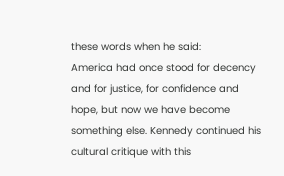these words when he said:
America had once stood for decency and for justice, for confidence and hope, but now we have become something else. Kennedy continued his cultural critique with this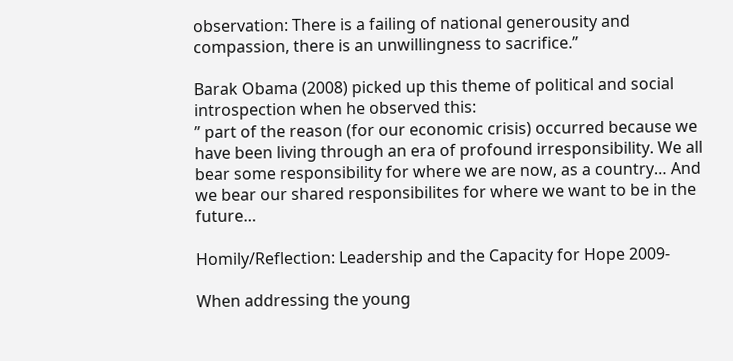observation: There is a failing of national generousity and compassion, there is an unwillingness to sacrifice.”

Barak Obama (2008) picked up this theme of political and social introspection when he observed this:
” part of the reason (for our economic crisis) occurred because we have been living through an era of profound irresponsibility. We all bear some responsibility for where we are now, as a country… And we bear our shared responsibilites for where we want to be in the future…

Homily/Reflection: Leadership and the Capacity for Hope 2009-

When addressing the young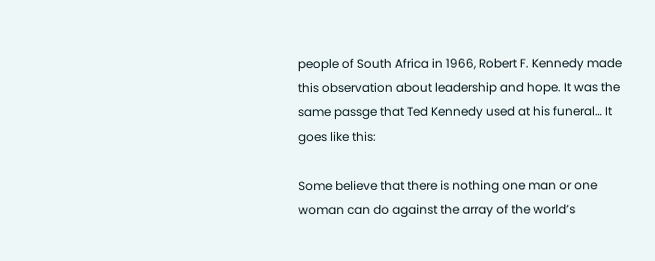people of South Africa in 1966, Robert F. Kennedy made this observation about leadership and hope. It was the same passge that Ted Kennedy used at his funeral… It goes like this:

Some believe that there is nothing one man or one woman can do against the array of the world’s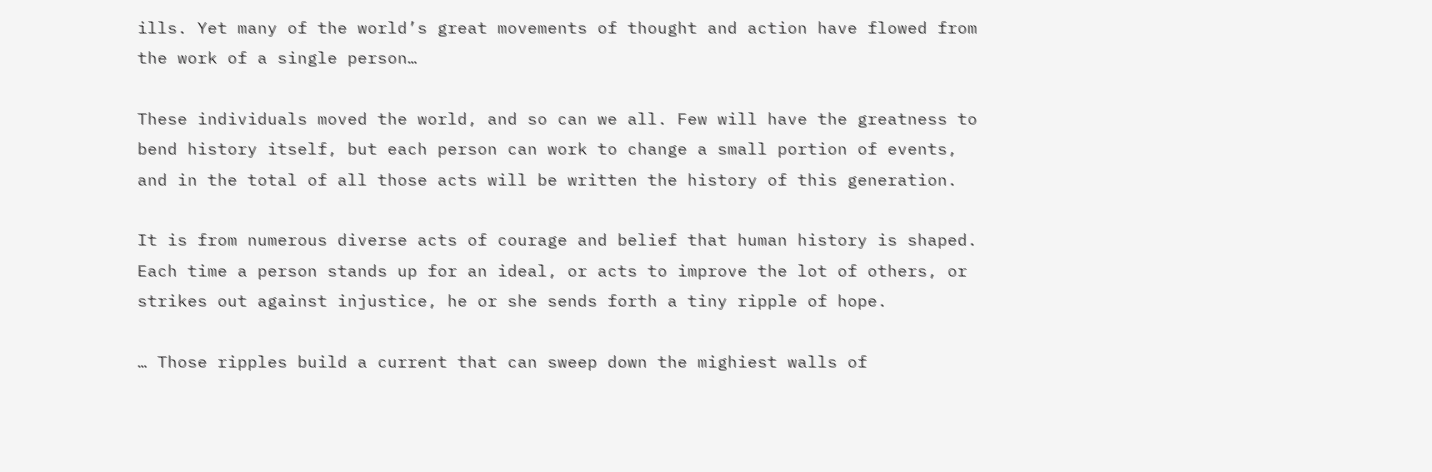ills. Yet many of the world’s great movements of thought and action have flowed from the work of a single person…

These individuals moved the world, and so can we all. Few will have the greatness to bend history itself, but each person can work to change a small portion of events, and in the total of all those acts will be written the history of this generation.

It is from numerous diverse acts of courage and belief that human history is shaped. Each time a person stands up for an ideal, or acts to improve the lot of others, or strikes out against injustice, he or she sends forth a tiny ripple of hope.

… Those ripples build a current that can sweep down the mighiest walls of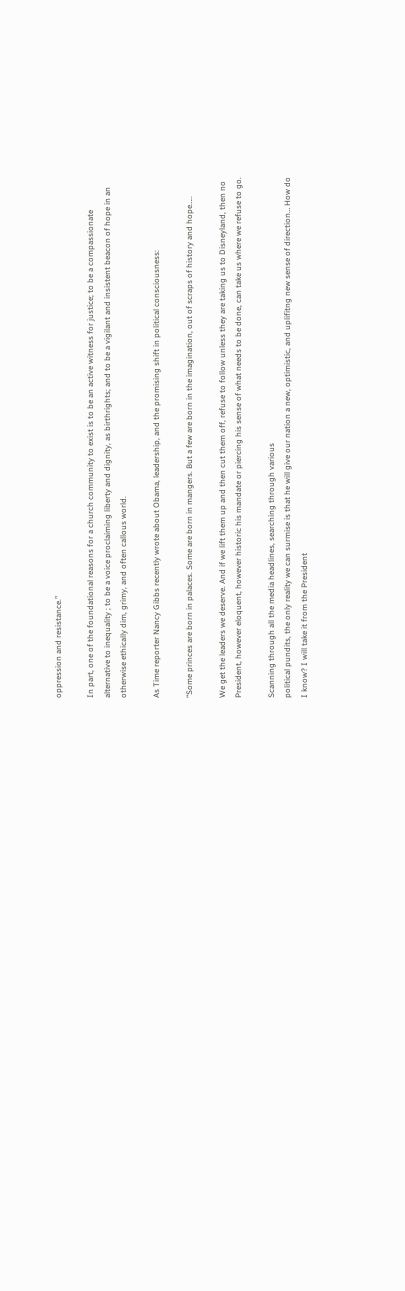oppression and resistance.”

In part, one of the foundational reasons for a church community to exist is to be an active witness for justice; to be a compassionate alternative to inequality ; to be a voice proclaiming liberty and dignity, as birthrights; and to be a vigilant and insistent beacon of hope in an otherwise ethically dim, grimy, and often callous world.

As Time reporter Nancy Gibbs recently wrote about Obama, leadership, and the promising shift in political consciousness:

“Some princes are born in palaces. Some are born in mangers. But a few are born in the imagination, out of scraps of history and hope…..

We get the leaders we deserve. And if we lift them up and then cut them off, refuse to follow unless they are taking us to Disneyland, then no President, however eloquent, however historic his mandate or piercing his sense of what needs to be done, can take us where we refuse to go.

Scanning through all the media headlines, searching through various
political pundits, the only reality we can surmise is that he will give our nation a new, optimistic, and uplifitng new sense of direction… How do I know? I will take it from the President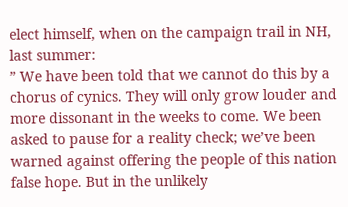elect himself, when on the campaign trail in NH, last summer:
” We have been told that we cannot do this by a chorus of cynics. They will only grow louder and more dissonant in the weeks to come. We been asked to pause for a reality check; we’ve been warned against offering the people of this nation false hope. But in the unlikely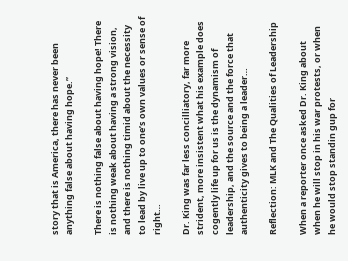story that is America, there has never been anything false about having hope.”

There is nothing false about having hope! There is nothing weak about having a strong vision, and there is nothing timid about the necessity to lead by live up to one’s own values or sense of right…

Dr. King was far less concilliatory, far more strident, more insistent what his example does cogently life up for us is the dynamism of leadership, and the source and the force that authenticity gives to being a leader…

Reflection: MLK and The Qualities of Leadership

When a reporter once asked Dr. King about when he will stop in his war protests, or when he would stop standin gup for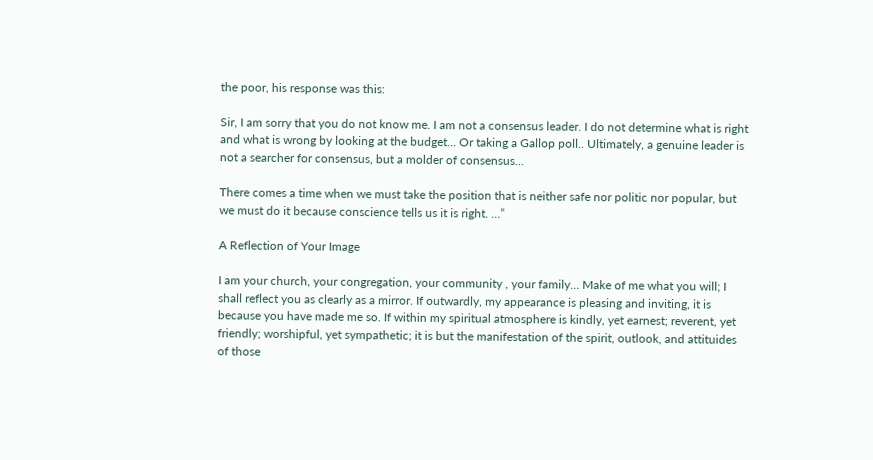the poor, his response was this:

Sir, I am sorry that you do not know me. I am not a consensus leader. I do not determine what is right and what is wrong by looking at the budget… Or taking a Gallop poll.. Ultimately, a genuine leader is not a searcher for consensus, but a molder of consensus…

There comes a time when we must take the position that is neither safe nor politic nor popular, but we must do it because conscience tells us it is right. …”

A Reflection of Your Image

I am your church, your congregation, your community , your family… Make of me what you will; I shall reflect you as clearly as a mirror. If outwardly, my appearance is pleasing and inviting, it is because you have made me so. If within my spiritual atmosphere is kindly, yet earnest; reverent, yet friendly; worshipful, yet sympathetic; it is but the manifestation of the spirit, outlook, and attituides of those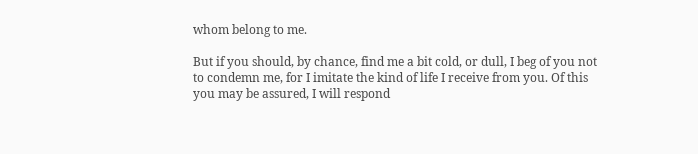whom belong to me.

But if you should, by chance, find me a bit cold, or dull, I beg of you not to condemn me, for I imitate the kind of life I receive from you. Of this you may be assured, I will respond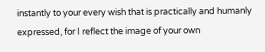instantly to your every wish that is practically and humanly expressed, for I reflect the image of your own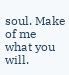soul. Make of me what you will.